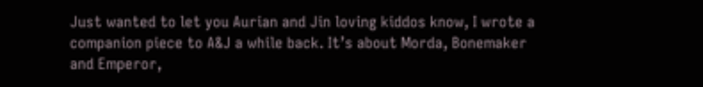Just wanted to let you Aurian and Jin loving kiddos know, I wrote a companion piece to A&J a while back. It’s about Morda, Bonemaker and Emperor,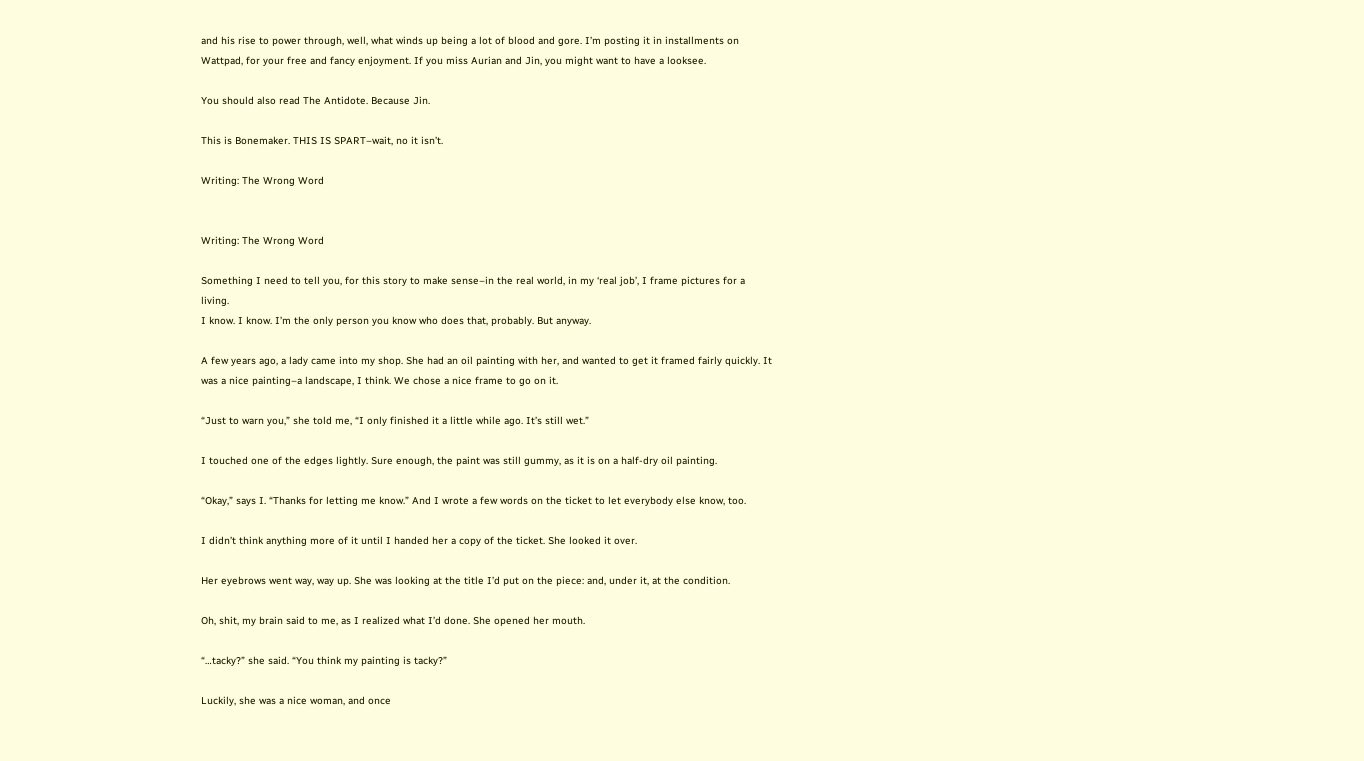and his rise to power through, well, what winds up being a lot of blood and gore. I’m posting it in installments on Wattpad, for your free and fancy enjoyment. If you miss Aurian and Jin, you might want to have a looksee.

You should also read The Antidote. Because Jin.

This is Bonemaker. THIS IS SPART–wait, no it isn’t.

Writing: The Wrong Word


Writing: The Wrong Word

Something I need to tell you, for this story to make sense–in the real world, in my ‘real job’, I frame pictures for a living.
I know. I know. I’m the only person you know who does that, probably. But anyway.

A few years ago, a lady came into my shop. She had an oil painting with her, and wanted to get it framed fairly quickly. It was a nice painting–a landscape, I think. We chose a nice frame to go on it.

“Just to warn you,” she told me, “I only finished it a little while ago. It’s still wet.”

I touched one of the edges lightly. Sure enough, the paint was still gummy, as it is on a half-dry oil painting.

“Okay,” says I. “Thanks for letting me know.” And I wrote a few words on the ticket to let everybody else know, too.

I didn’t think anything more of it until I handed her a copy of the ticket. She looked it over.

Her eyebrows went way, way up. She was looking at the title I’d put on the piece: and, under it, at the condition.

Oh, shit, my brain said to me, as I realized what I’d done. She opened her mouth.

“…tacky?” she said. “You think my painting is tacky?”

Luckily, she was a nice woman, and once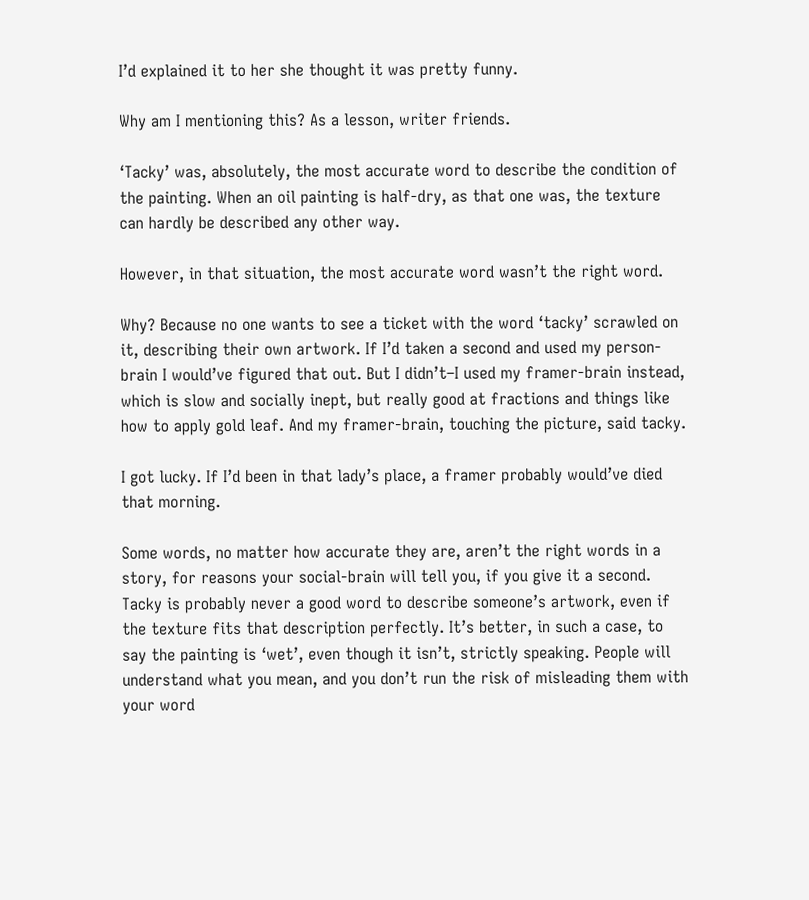I’d explained it to her she thought it was pretty funny.

Why am I mentioning this? As a lesson, writer friends.

‘Tacky’ was, absolutely, the most accurate word to describe the condition of the painting. When an oil painting is half-dry, as that one was, the texture can hardly be described any other way.

However, in that situation, the most accurate word wasn’t the right word.

Why? Because no one wants to see a ticket with the word ‘tacky’ scrawled on it, describing their own artwork. If I’d taken a second and used my person-brain I would’ve figured that out. But I didn’t–I used my framer-brain instead, which is slow and socially inept, but really good at fractions and things like how to apply gold leaf. And my framer-brain, touching the picture, said tacky.

I got lucky. If I’d been in that lady’s place, a framer probably would’ve died that morning.

Some words, no matter how accurate they are, aren’t the right words in a story, for reasons your social-brain will tell you, if you give it a second. Tacky is probably never a good word to describe someone’s artwork, even if the texture fits that description perfectly. It’s better, in such a case, to say the painting is ‘wet’, even though it isn’t, strictly speaking. People will understand what you mean, and you don’t run the risk of misleading them with your word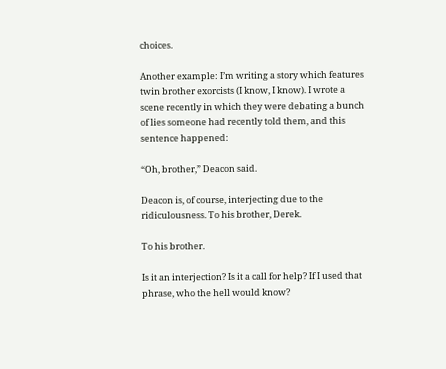choices.

Another example: I’m writing a story which features twin brother exorcists (I know, I know). I wrote a scene recently in which they were debating a bunch of lies someone had recently told them, and this sentence happened:

“Oh, brother,” Deacon said.

Deacon is, of course, interjecting due to the ridiculousness. To his brother, Derek.

To his brother.

Is it an interjection? Is it a call for help? If I used that phrase, who the hell would know?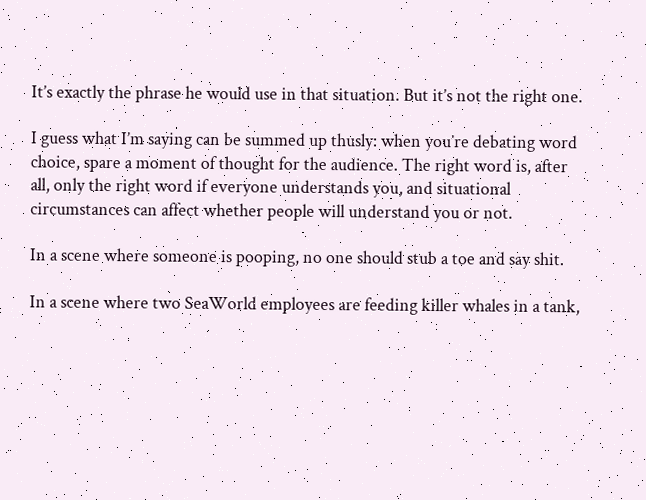It’s exactly the phrase he would use in that situation. But it’s not the right one.

I guess what I’m saying can be summed up thusly: when you’re debating word choice, spare a moment of thought for the audience. The right word is, after all, only the right word if everyone understands you, and situational circumstances can affect whether people will understand you or not.

In a scene where someone is pooping, no one should stub a toe and say shit.

In a scene where two SeaWorld employees are feeding killer whales in a tank,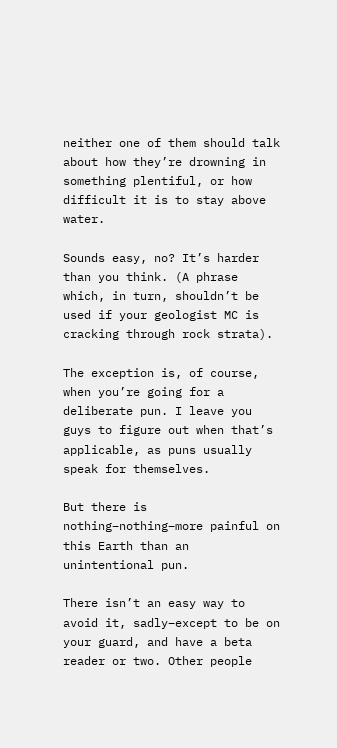neither one of them should talk about how they’re drowning in something plentiful, or how difficult it is to stay above water.

Sounds easy, no? It’s harder than you think. (A phrase which, in turn, shouldn’t be used if your geologist MC is cracking through rock strata).

The exception is, of course, when you’re going for a deliberate pun. I leave you guys to figure out when that’s applicable, as puns usually speak for themselves.

But there is nothing–nothing–more painful on this Earth than an unintentional pun.

There isn’t an easy way to avoid it, sadly–except to be on your guard, and have a beta reader or two. Other people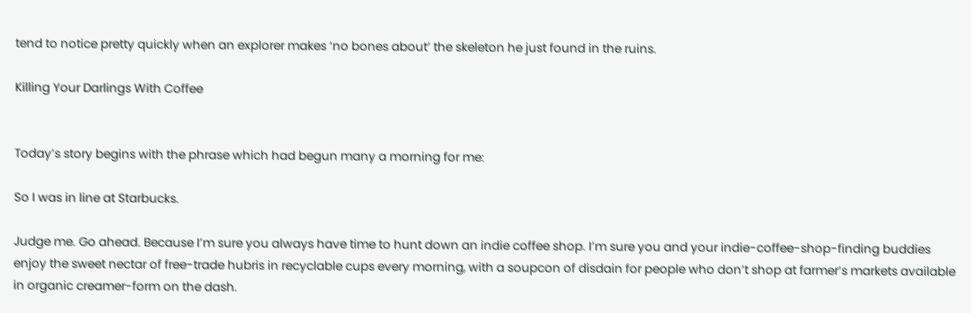tend to notice pretty quickly when an explorer makes ‘no bones about’ the skeleton he just found in the ruins.

Killing Your Darlings With Coffee


Today’s story begins with the phrase which had begun many a morning for me:

So I was in line at Starbucks.

Judge me. Go ahead. Because I’m sure you always have time to hunt down an indie coffee shop. I’m sure you and your indie-coffee-shop-finding buddies enjoy the sweet nectar of free-trade hubris in recyclable cups every morning, with a soupcon of disdain for people who don’t shop at farmer’s markets available in organic creamer-form on the dash.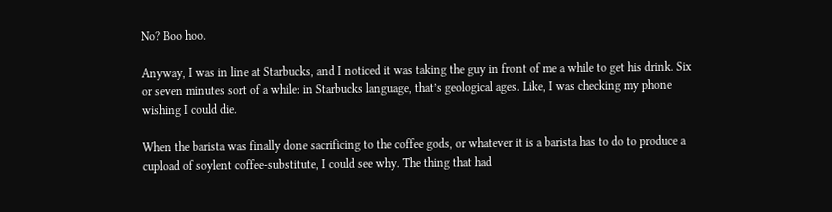No? Boo hoo.

Anyway, I was in line at Starbucks, and I noticed it was taking the guy in front of me a while to get his drink. Six or seven minutes sort of a while: in Starbucks language, that’s geological ages. Like, I was checking my phone wishing I could die.

When the barista was finally done sacrificing to the coffee gods, or whatever it is a barista has to do to produce a cupload of soylent coffee-substitute, I could see why. The thing that had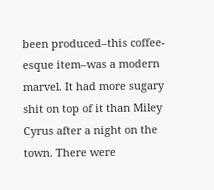been produced–this coffee-esque item–was a modern marvel. It had more sugary shit on top of it than Miley Cyrus after a night on the town. There were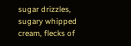sugar drizzles, sugary whipped cream, flecks of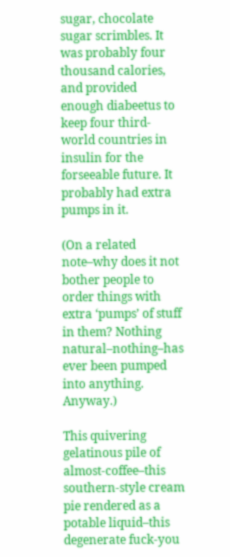sugar, chocolate sugar scrimbles. It was probably four thousand calories, and provided enough diabeetus to keep four third-world countries in insulin for the forseeable future. It probably had extra pumps in it.

(On a related note–why does it not bother people to order things with extra ‘pumps’ of stuff in them? Nothing natural–nothing–has ever been pumped into anything. Anyway.)

This quivering gelatinous pile of almost-coffee–this southern-style cream pie rendered as a potable liquid–this degenerate fuck-you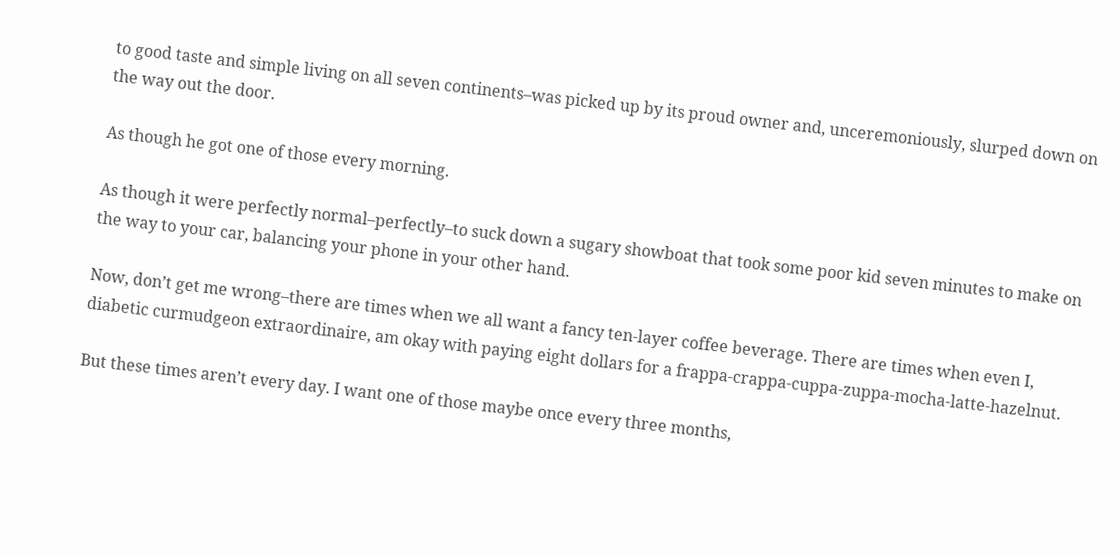to good taste and simple living on all seven continents–was picked up by its proud owner and, unceremoniously, slurped down on the way out the door.

As though he got one of those every morning.

As though it were perfectly normal–perfectly–to suck down a sugary showboat that took some poor kid seven minutes to make on the way to your car, balancing your phone in your other hand.

Now, don’t get me wrong–there are times when we all want a fancy ten-layer coffee beverage. There are times when even I, diabetic curmudgeon extraordinaire, am okay with paying eight dollars for a frappa-crappa-cuppa-zuppa-mocha-latte-hazelnut.

But these times aren’t every day. I want one of those maybe once every three months,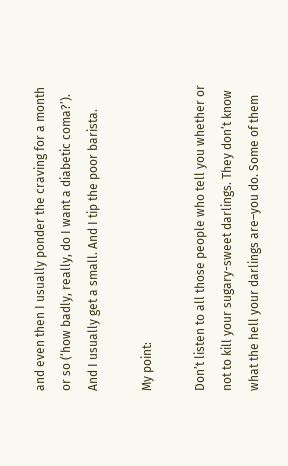and even then I usually ponder the craving for a month or so (‘how badly, really, do I want a diabetic coma?’). And I usually get a small. And I tip the poor barista.

My point:

Don’t listen to all those people who tell you whether or not to kill your sugary-sweet darlings. They don’t know what the hell your darlings are–you do. Some of them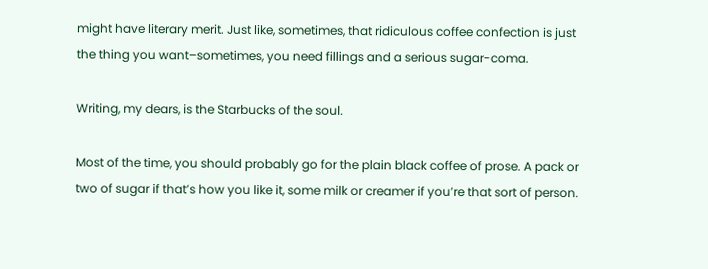might have literary merit. Just like, sometimes, that ridiculous coffee confection is just the thing you want–sometimes, you need fillings and a serious sugar-coma.

Writing, my dears, is the Starbucks of the soul.

Most of the time, you should probably go for the plain black coffee of prose. A pack or two of sugar if that’s how you like it, some milk or creamer if you’re that sort of person.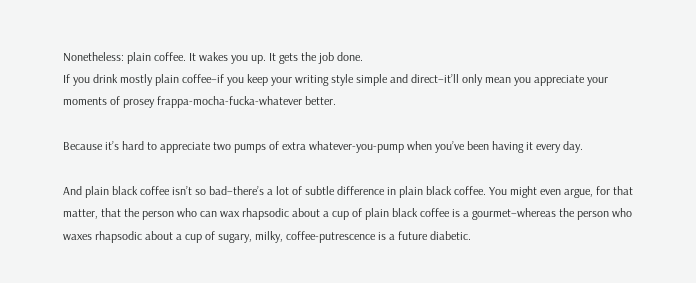Nonetheless: plain coffee. It wakes you up. It gets the job done.
If you drink mostly plain coffee–if you keep your writing style simple and direct–it’ll only mean you appreciate your moments of prosey frappa-mocha-fucka-whatever better.

Because it’s hard to appreciate two pumps of extra whatever-you-pump when you’ve been having it every day.

And plain black coffee isn’t so bad–there’s a lot of subtle difference in plain black coffee. You might even argue, for that matter, that the person who can wax rhapsodic about a cup of plain black coffee is a gourmet–whereas the person who waxes rhapsodic about a cup of sugary, milky, coffee-putrescence is a future diabetic.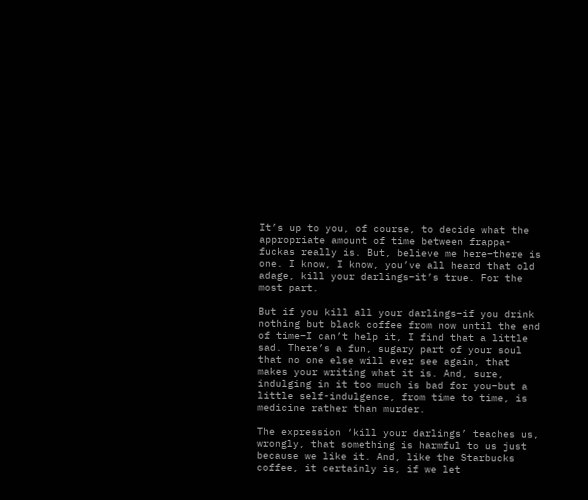It’s up to you, of course, to decide what the appropriate amount of time between frappa-fuckas really is. But, believe me here–there is one. I know, I know, you’ve all heard that old adage, kill your darlings–it’s true. For the most part.

But if you kill all your darlings–if you drink nothing but black coffee from now until the end of time–I can’t help it, I find that a little sad. There’s a fun, sugary part of your soul that no one else will ever see again, that makes your writing what it is. And, sure, indulging in it too much is bad for you–but a little self-indulgence, from time to time, is medicine rather than murder.

The expression ‘kill your darlings’ teaches us, wrongly, that something is harmful to us just because we like it. And, like the Starbucks coffee, it certainly is, if we let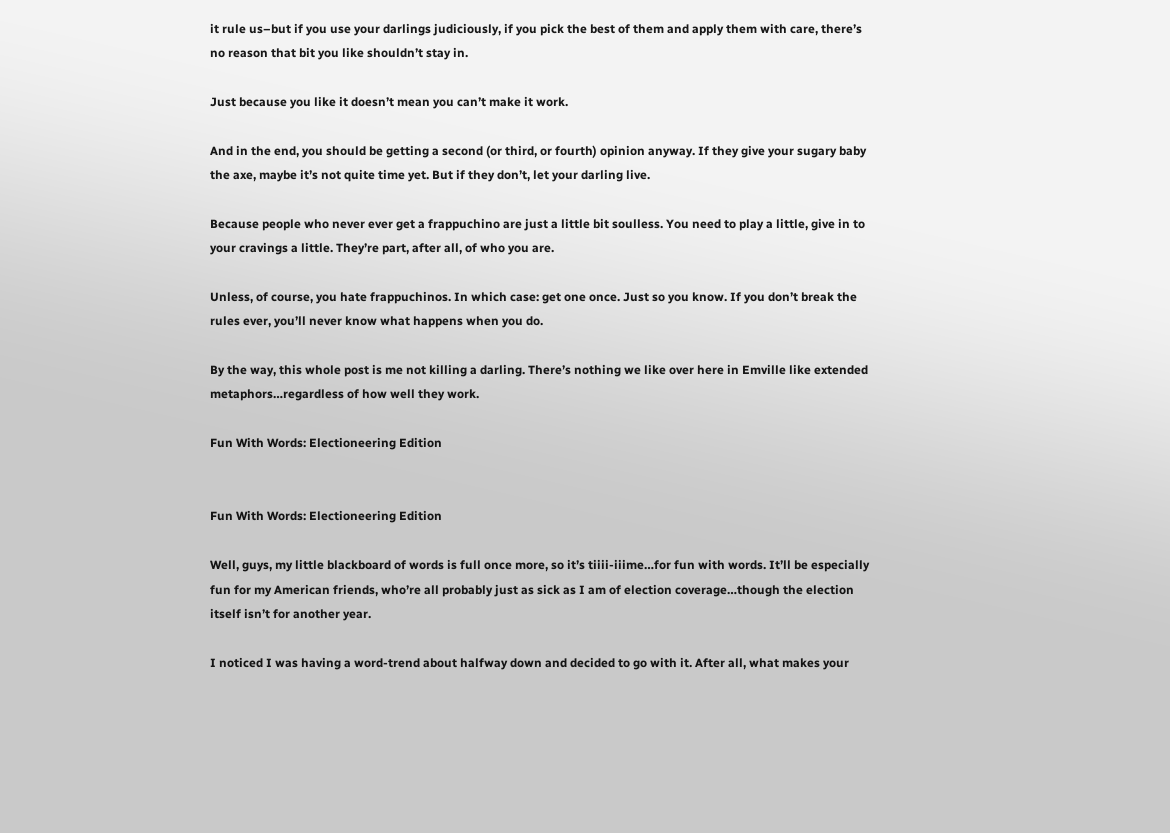it rule us–but if you use your darlings judiciously, if you pick the best of them and apply them with care, there’s no reason that bit you like shouldn’t stay in.

Just because you like it doesn’t mean you can’t make it work.

And in the end, you should be getting a second (or third, or fourth) opinion anyway. If they give your sugary baby the axe, maybe it’s not quite time yet. But if they don’t, let your darling live.

Because people who never ever get a frappuchino are just a little bit soulless. You need to play a little, give in to your cravings a little. They’re part, after all, of who you are.

Unless, of course, you hate frappuchinos. In which case: get one once. Just so you know. If you don’t break the rules ever, you’ll never know what happens when you do.

By the way, this whole post is me not killing a darling. There’s nothing we like over here in Emville like extended metaphors…regardless of how well they work.

Fun With Words: Electioneering Edition


Fun With Words: Electioneering Edition

Well, guys, my little blackboard of words is full once more, so it’s tiiii-iiime…for fun with words. It’ll be especially fun for my American friends, who’re all probably just as sick as I am of election coverage…though the election itself isn’t for another year.

I noticed I was having a word-trend about halfway down and decided to go with it. After all, what makes your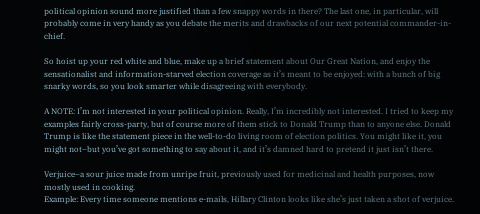political opinion sound more justified than a few snappy words in there? The last one, in particular, will probably come in very handy as you debate the merits and drawbacks of our next potential commander-in-chief.

So hoist up your red white and blue, make up a brief statement about Our Great Nation, and enjoy the sensationalist and information-starved election coverage as it’s meant to be enjoyed: with a bunch of big snarky words, so you look smarter while disagreeing with everybody.

A NOTE: I’m not interested in your political opinion. Really, I’m incredibly not interested. I tried to keep my examples fairly cross-party, but of course more of them stick to Donald Trump than to anyone else. Donald Trump is like the statement piece in the well-to-do living room of election politics. You might like it, you might not–but you’ve got something to say about it, and it’s damned hard to pretend it just isn’t there.

Verjuice–a sour juice made from unripe fruit, previously used for medicinal and health purposes, now mostly used in cooking.
Example: Every time someone mentions e-mails, Hillary Clinton looks like she’s just taken a shot of verjuice.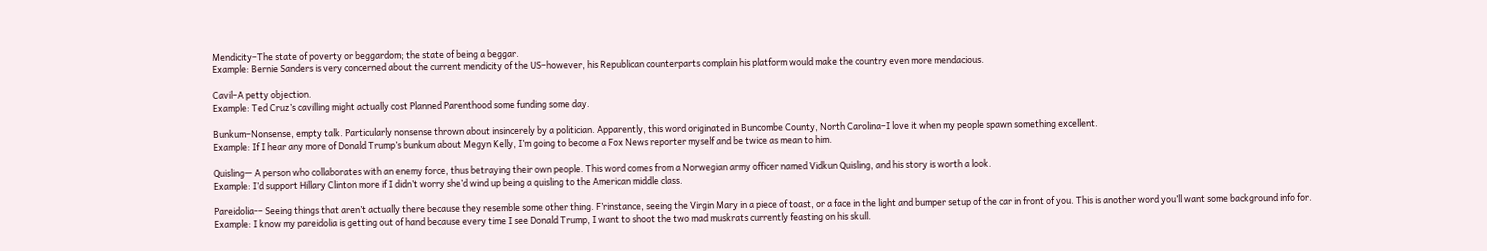Mendicity–The state of poverty or beggardom; the state of being a beggar.
Example: Bernie Sanders is very concerned about the current mendicity of the US–however, his Republican counterparts complain his platform would make the country even more mendacious.

Cavil–A petty objection.
Example: Ted Cruz’s cavilling might actually cost Planned Parenthood some funding some day.

Bunkum–Nonsense, empty talk. Particularly nonsense thrown about insincerely by a politician. Apparently, this word originated in Buncombe County, North Carolina–I love it when my people spawn something excellent.
Example: If I hear any more of Donald Trump’s bunkum about Megyn Kelly, I’m going to become a Fox News reporter myself and be twice as mean to him.

Quisling— A person who collaborates with an enemy force, thus betraying their own people. This word comes from a Norwegian army officer named Vidkun Quisling, and his story is worth a look.
Example: I’d support Hillary Clinton more if I didn’t worry she’d wind up being a quisling to the American middle class.

Pareidolia-– Seeing things that aren’t actually there because they resemble some other thing. F’rinstance, seeing the Virgin Mary in a piece of toast, or a face in the light and bumper setup of the car in front of you. This is another word you’ll want some background info for.
Example: I know my pareidolia is getting out of hand because every time I see Donald Trump, I want to shoot the two mad muskrats currently feasting on his skull.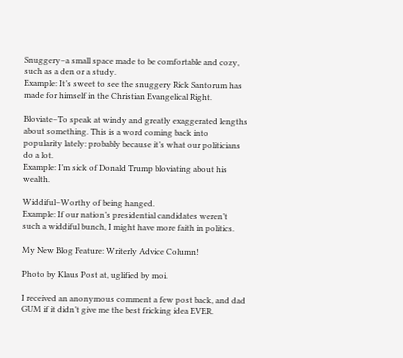Snuggery–a small space made to be comfortable and cozy, such as a den or a study.
Example: It’s sweet to see the snuggery Rick Santorum has made for himself in the Christian Evangelical Right.

Bloviate–To speak at windy and greatly exaggerated lengths about something. This is a word coming back into popularity lately: probably because it’s what our politicians do a lot.
Example: I’m sick of Donald Trump bloviating about his wealth.

Widdiful–Worthy of being hanged.
Example: If our nation’s presidential candidates weren’t such a widdiful bunch, I might have more faith in politics.

My New Blog Feature: Writerly Advice Column!

Photo by Klaus Post at, uglified by moi.

I received an anonymous comment a few post back, and dad GUM if it didn’t give me the best fricking idea EVER.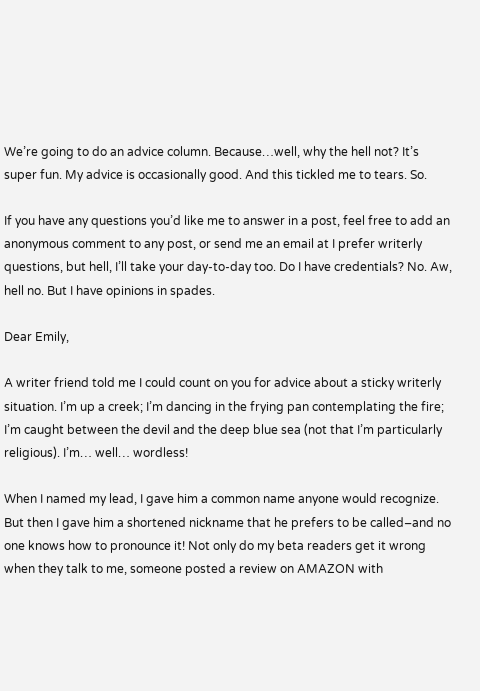We’re going to do an advice column. Because…well, why the hell not? It’s super fun. My advice is occasionally good. And this tickled me to tears. So.

If you have any questions you’d like me to answer in a post, feel free to add an anonymous comment to any post, or send me an email at I prefer writerly questions, but hell, I’ll take your day-to-day too. Do I have credentials? No. Aw, hell no. But I have opinions in spades.

Dear Emily,

A writer friend told me I could count on you for advice about a sticky writerly situation. I’m up a creek; I’m dancing in the frying pan contemplating the fire; I’m caught between the devil and the deep blue sea (not that I’m particularly religious). I’m… well… wordless!

When I named my lead, I gave him a common name anyone would recognize. But then I gave him a shortened nickname that he prefers to be called–and no one knows how to pronounce it! Not only do my beta readers get it wrong when they talk to me, someone posted a review on AMAZON with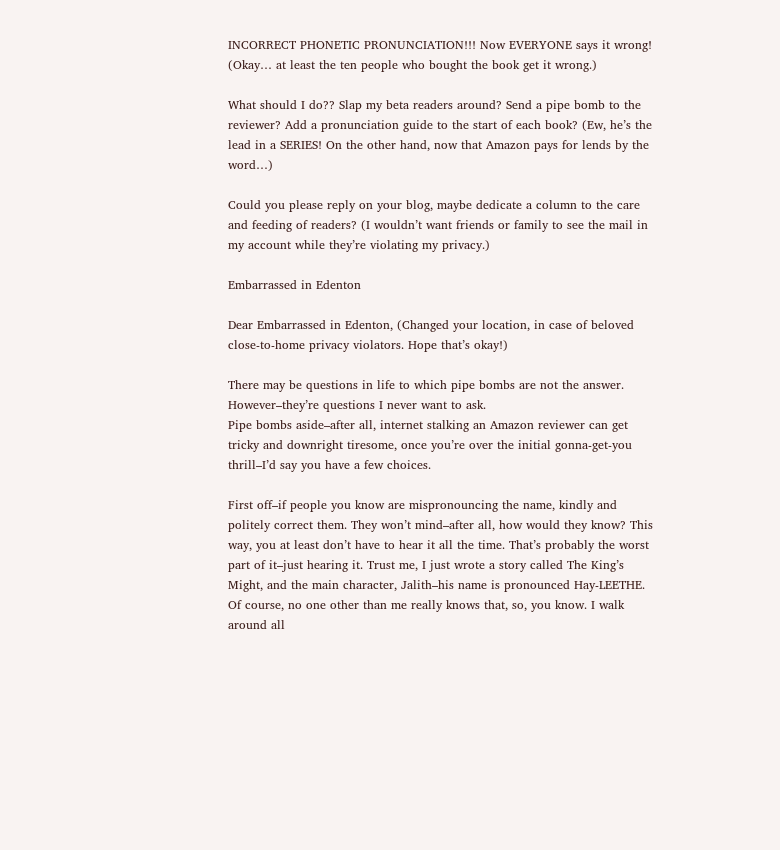INCORRECT PHONETIC PRONUNCIATION!!! Now EVERYONE says it wrong! (Okay… at least the ten people who bought the book get it wrong.)

What should I do?? Slap my beta readers around? Send a pipe bomb to the reviewer? Add a pronunciation guide to the start of each book? (Ew, he’s the lead in a SERIES! On the other hand, now that Amazon pays for lends by the word…)

Could you please reply on your blog, maybe dedicate a column to the care and feeding of readers? (I wouldn’t want friends or family to see the mail in my account while they’re violating my privacy.)

Embarrassed in Edenton

Dear Embarrassed in Edenton, (Changed your location, in case of beloved close-to-home privacy violators. Hope that’s okay!)

There may be questions in life to which pipe bombs are not the answer. However–they’re questions I never want to ask.
Pipe bombs aside–after all, internet stalking an Amazon reviewer can get tricky and downright tiresome, once you’re over the initial gonna-get-you thrill–I’d say you have a few choices.

First off–if people you know are mispronouncing the name, kindly and politely correct them. They won’t mind–after all, how would they know? This way, you at least don’t have to hear it all the time. That’s probably the worst part of it–just hearing it. Trust me, I just wrote a story called The King’s Might, and the main character, Jalith–his name is pronounced Hay-LEETHE. Of course, no one other than me really knows that, so, you know. I walk around all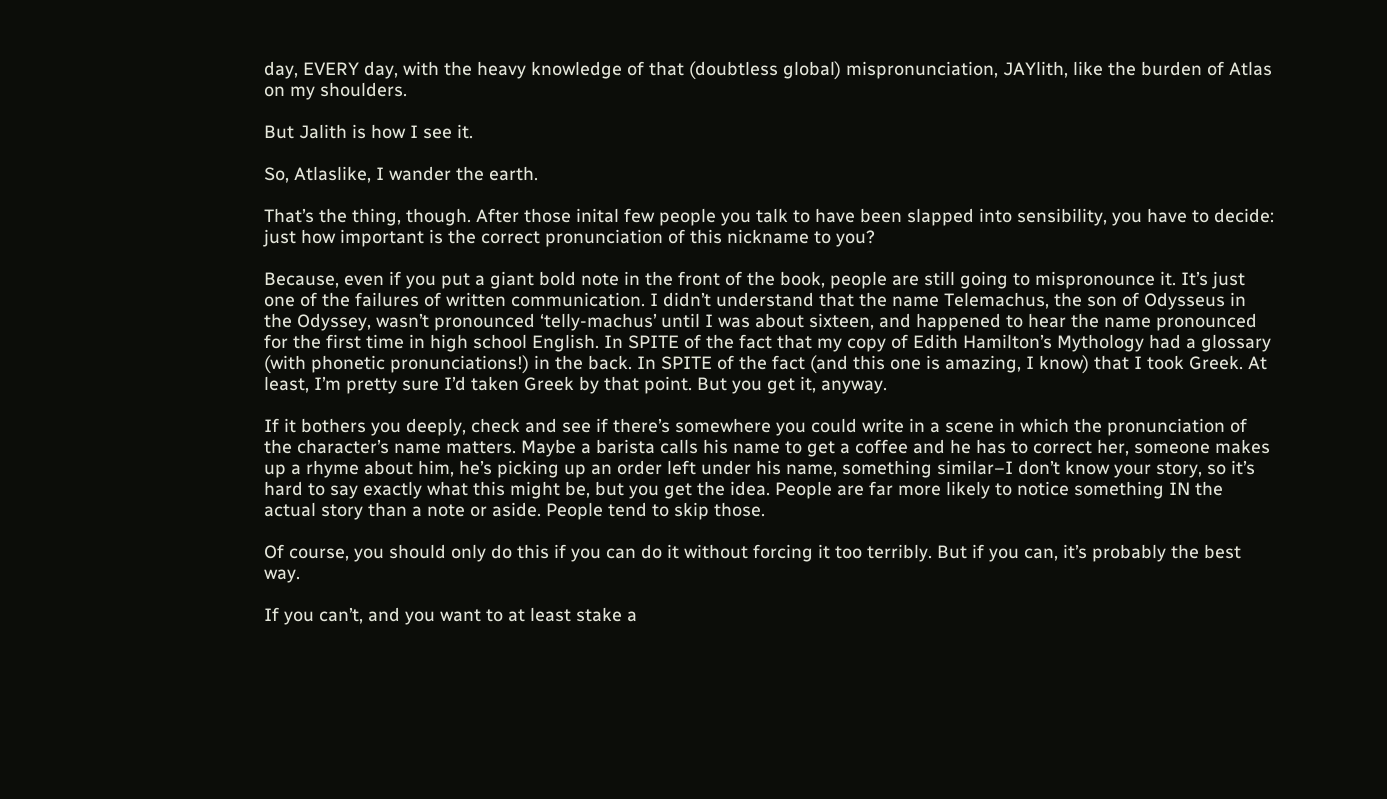day, EVERY day, with the heavy knowledge of that (doubtless global) mispronunciation, JAYlith, like the burden of Atlas on my shoulders.

But Jalith is how I see it.

So, Atlaslike, I wander the earth.

That’s the thing, though. After those inital few people you talk to have been slapped into sensibility, you have to decide: just how important is the correct pronunciation of this nickname to you?

Because, even if you put a giant bold note in the front of the book, people are still going to mispronounce it. It’s just one of the failures of written communication. I didn’t understand that the name Telemachus, the son of Odysseus in the Odyssey, wasn’t pronounced ‘telly-machus’ until I was about sixteen, and happened to hear the name pronounced for the first time in high school English. In SPITE of the fact that my copy of Edith Hamilton’s Mythology had a glossary (with phonetic pronunciations!) in the back. In SPITE of the fact (and this one is amazing, I know) that I took Greek. At least, I’m pretty sure I’d taken Greek by that point. But you get it, anyway.

If it bothers you deeply, check and see if there’s somewhere you could write in a scene in which the pronunciation of the character’s name matters. Maybe a barista calls his name to get a coffee and he has to correct her, someone makes up a rhyme about him, he’s picking up an order left under his name, something similar–I don’t know your story, so it’s hard to say exactly what this might be, but you get the idea. People are far more likely to notice something IN the actual story than a note or aside. People tend to skip those.

Of course, you should only do this if you can do it without forcing it too terribly. But if you can, it’s probably the best way.

If you can’t, and you want to at least stake a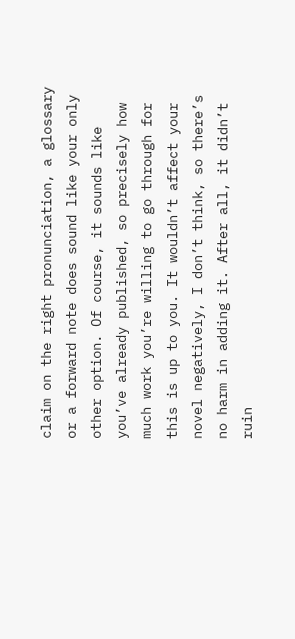claim on the right pronunciation, a glossary or a forward note does sound like your only other option. Of course, it sounds like you’ve already published, so precisely how much work you’re willing to go through for this is up to you. It wouldn’t affect your novel negatively, I don’t think, so there’s no harm in adding it. After all, it didn’t ruin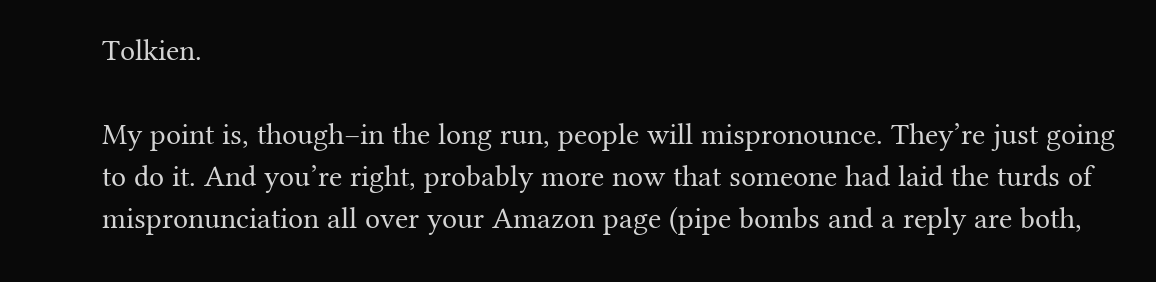Tolkien.

My point is, though–in the long run, people will mispronounce. They’re just going to do it. And you’re right, probably more now that someone had laid the turds of mispronunciation all over your Amazon page (pipe bombs and a reply are both,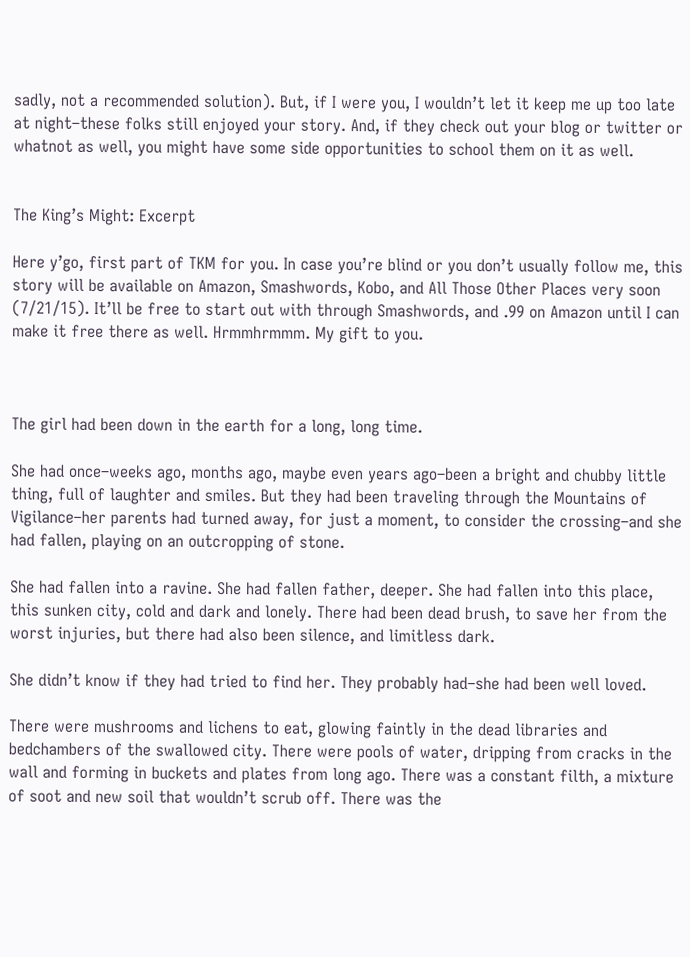sadly, not a recommended solution). But, if I were you, I wouldn’t let it keep me up too late at night–these folks still enjoyed your story. And, if they check out your blog or twitter or whatnot as well, you might have some side opportunities to school them on it as well.


The King’s Might: Excerpt

Here y’go, first part of TKM for you. In case you’re blind or you don’t usually follow me, this story will be available on Amazon, Smashwords, Kobo, and All Those Other Places very soon (7/21/15). It’ll be free to start out with through Smashwords, and .99 on Amazon until I can make it free there as well. Hrmmhrmmm. My gift to you.



The girl had been down in the earth for a long, long time.

She had once–weeks ago, months ago, maybe even years ago–been a bright and chubby little thing, full of laughter and smiles. But they had been traveling through the Mountains of Vigilance–her parents had turned away, for just a moment, to consider the crossing–and she had fallen, playing on an outcropping of stone.

She had fallen into a ravine. She had fallen father, deeper. She had fallen into this place, this sunken city, cold and dark and lonely. There had been dead brush, to save her from the worst injuries, but there had also been silence, and limitless dark.

She didn’t know if they had tried to find her. They probably had–she had been well loved.

There were mushrooms and lichens to eat, glowing faintly in the dead libraries and bedchambers of the swallowed city. There were pools of water, dripping from cracks in the wall and forming in buckets and plates from long ago. There was a constant filth, a mixture of soot and new soil that wouldn’t scrub off. There was the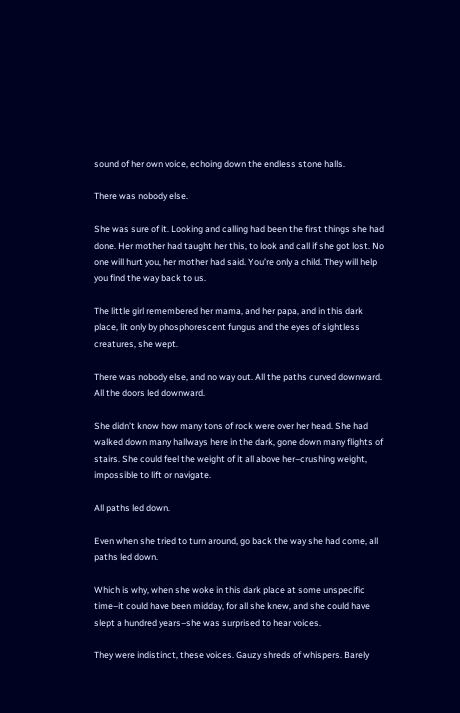sound of her own voice, echoing down the endless stone halls.

There was nobody else.

She was sure of it. Looking and calling had been the first things she had done. Her mother had taught her this, to look and call if she got lost. No one will hurt you, her mother had said. You’re only a child. They will help you find the way back to us.

The little girl remembered her mama, and her papa, and in this dark place, lit only by phosphorescent fungus and the eyes of sightless creatures, she wept.

There was nobody else, and no way out. All the paths curved downward. All the doors led downward.

She didn’t know how many tons of rock were over her head. She had walked down many hallways here in the dark, gone down many flights of stairs. She could feel the weight of it all above her–crushing weight, impossible to lift or navigate.

All paths led down.

Even when she tried to turn around, go back the way she had come, all paths led down.

Which is why, when she woke in this dark place at some unspecific time–it could have been midday, for all she knew, and she could have slept a hundred years–she was surprised to hear voices.

They were indistinct, these voices. Gauzy shreds of whispers. Barely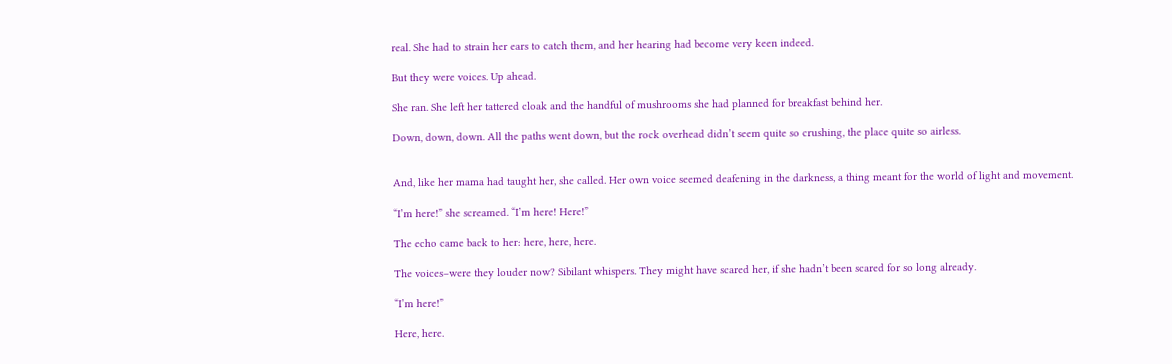real. She had to strain her ears to catch them, and her hearing had become very keen indeed.

But they were voices. Up ahead.

She ran. She left her tattered cloak and the handful of mushrooms she had planned for breakfast behind her.

Down, down, down. All the paths went down, but the rock overhead didn’t seem quite so crushing, the place quite so airless.


And, like her mama had taught her, she called. Her own voice seemed deafening in the darkness, a thing meant for the world of light and movement.

“I’m here!” she screamed. “I’m here! Here!”

The echo came back to her: here, here, here.

The voices–were they louder now? Sibilant whispers. They might have scared her, if she hadn’t been scared for so long already.

“I’m here!”

Here, here.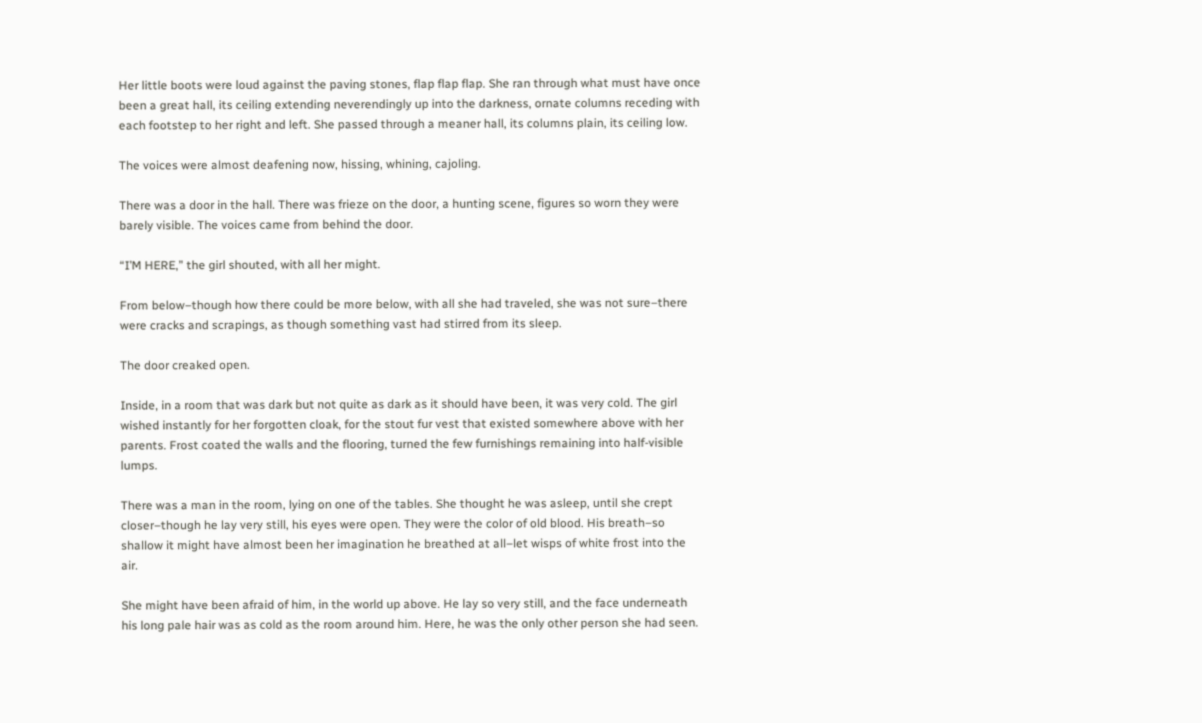Her little boots were loud against the paving stones, flap flap flap. She ran through what must have once been a great hall, its ceiling extending neverendingly up into the darkness, ornate columns receding with each footstep to her right and left. She passed through a meaner hall, its columns plain, its ceiling low.

The voices were almost deafening now, hissing, whining, cajoling.

There was a door in the hall. There was frieze on the door, a hunting scene, figures so worn they were barely visible. The voices came from behind the door.

“I’M HERE,” the girl shouted, with all her might.

From below–though how there could be more below, with all she had traveled, she was not sure–there were cracks and scrapings, as though something vast had stirred from its sleep.

The door creaked open.

Inside, in a room that was dark but not quite as dark as it should have been, it was very cold. The girl wished instantly for her forgotten cloak, for the stout fur vest that existed somewhere above with her parents. Frost coated the walls and the flooring, turned the few furnishings remaining into half-visible lumps.

There was a man in the room, lying on one of the tables. She thought he was asleep, until she crept closer–though he lay very still, his eyes were open. They were the color of old blood. His breath–so shallow it might have almost been her imagination he breathed at all–let wisps of white frost into the air.

She might have been afraid of him, in the world up above. He lay so very still, and the face underneath his long pale hair was as cold as the room around him. Here, he was the only other person she had seen.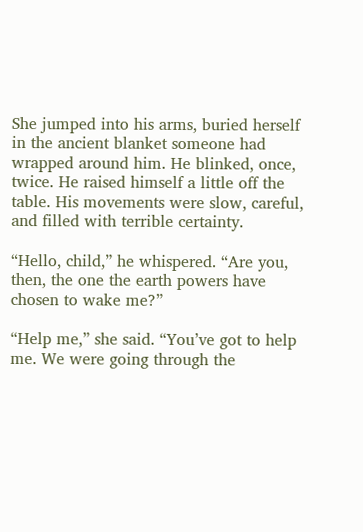She jumped into his arms, buried herself in the ancient blanket someone had wrapped around him. He blinked, once, twice. He raised himself a little off the table. His movements were slow, careful, and filled with terrible certainty.

“Hello, child,” he whispered. “Are you, then, the one the earth powers have chosen to wake me?”

“Help me,” she said. “You’ve got to help me. We were going through the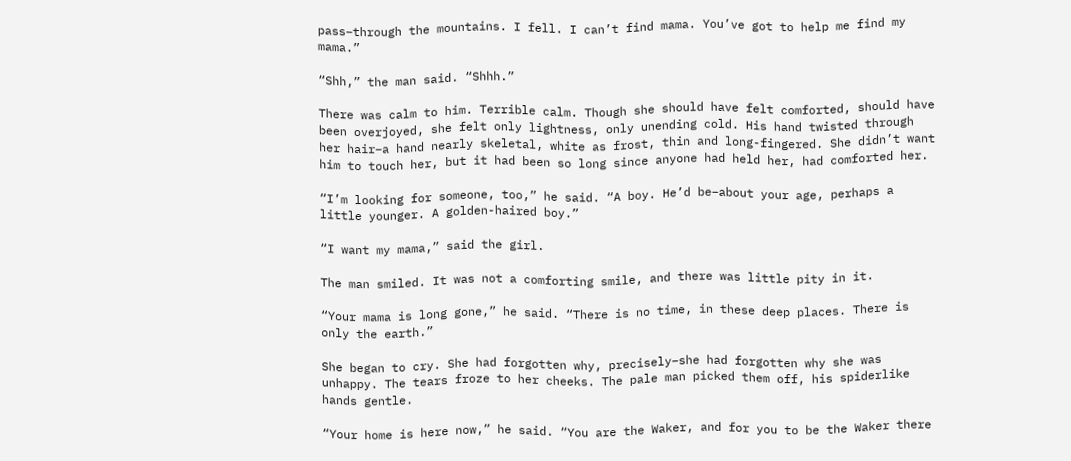pass–through the mountains. I fell. I can’t find mama. You’ve got to help me find my mama.”

“Shh,” the man said. “Shhh.”

There was calm to him. Terrible calm. Though she should have felt comforted, should have been overjoyed, she felt only lightness, only unending cold. His hand twisted through her hair–a hand nearly skeletal, white as frost, thin and long-fingered. She didn’t want him to touch her, but it had been so long since anyone had held her, had comforted her.

“I’m looking for someone, too,” he said. “A boy. He’d be–about your age, perhaps a little younger. A golden-haired boy.”

“I want my mama,” said the girl.

The man smiled. It was not a comforting smile, and there was little pity in it.

“Your mama is long gone,” he said. “There is no time, in these deep places. There is only the earth.”

She began to cry. She had forgotten why, precisely–she had forgotten why she was unhappy. The tears froze to her cheeks. The pale man picked them off, his spiderlike hands gentle.

“Your home is here now,” he said. “You are the Waker, and for you to be the Waker there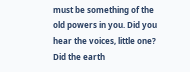must be something of the old powers in you. Did you hear the voices, little one? Did the earth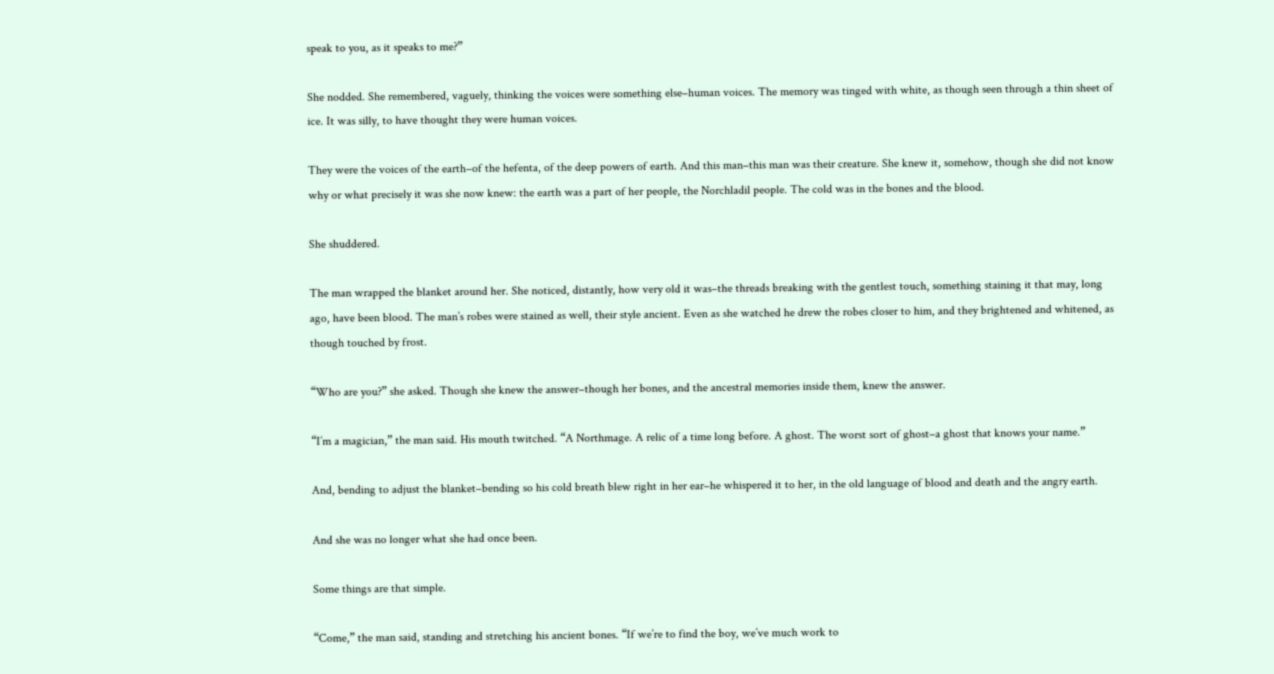speak to you, as it speaks to me?”

She nodded. She remembered, vaguely, thinking the voices were something else–human voices. The memory was tinged with white, as though seen through a thin sheet of ice. It was silly, to have thought they were human voices.

They were the voices of the earth–of the hefenta, of the deep powers of earth. And this man–this man was their creature. She knew it, somehow, though she did not know why or what precisely it was she now knew: the earth was a part of her people, the Norchladil people. The cold was in the bones and the blood.

She shuddered.

The man wrapped the blanket around her. She noticed, distantly, how very old it was–the threads breaking with the gentlest touch, something staining it that may, long ago, have been blood. The man’s robes were stained as well, their style ancient. Even as she watched he drew the robes closer to him, and they brightened and whitened, as though touched by frost.

“Who are you?” she asked. Though she knew the answer–though her bones, and the ancestral memories inside them, knew the answer.

“I’m a magician,” the man said. His mouth twitched. “A Northmage. A relic of a time long before. A ghost. The worst sort of ghost–a ghost that knows your name.”

And, bending to adjust the blanket–bending so his cold breath blew right in her ear–he whispered it to her, in the old language of blood and death and the angry earth.

And she was no longer what she had once been.

Some things are that simple.

“Come,” the man said, standing and stretching his ancient bones. “If we’re to find the boy, we’ve much work to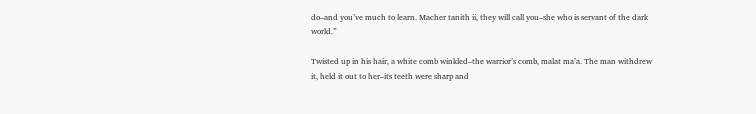do–and you’ve much to learn. Macher tanith ii, they will call you–she who is servant of the dark world.”

Twisted up in his hair, a white comb winkled–the warrior’s comb, malat ma’a. The man withdrew it, held it out to her–its teeth were sharp and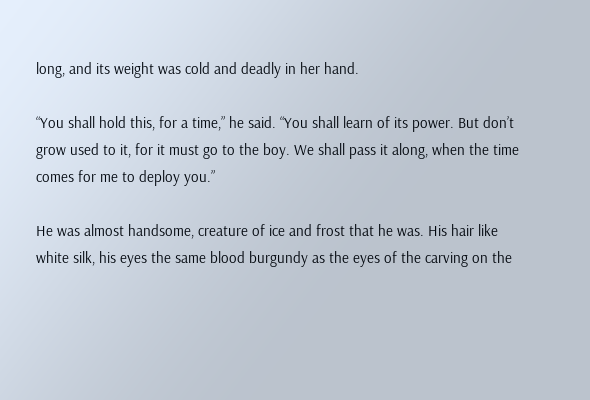long, and its weight was cold and deadly in her hand.

“You shall hold this, for a time,” he said. “You shall learn of its power. But don’t grow used to it, for it must go to the boy. We shall pass it along, when the time comes for me to deploy you.”

He was almost handsome, creature of ice and frost that he was. His hair like white silk, his eyes the same blood burgundy as the eyes of the carving on the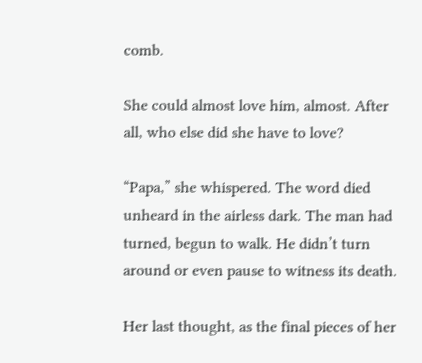comb.

She could almost love him, almost. After all, who else did she have to love?

“Papa,” she whispered. The word died unheard in the airless dark. The man had turned, begun to walk. He didn’t turn around or even pause to witness its death.

Her last thought, as the final pieces of her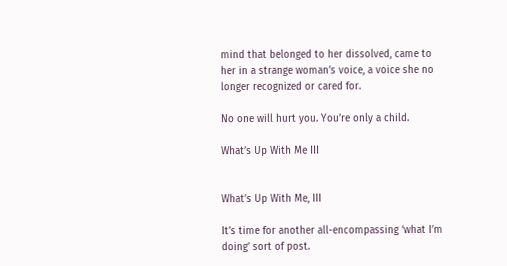mind that belonged to her dissolved, came to her in a strange woman’s voice, a voice she no longer recognized or cared for.

No one will hurt you. You’re only a child.

What’s Up With Me III


What’s Up With Me, III

It’s time for another all-encompassing ‘what I’m doing’ sort of post.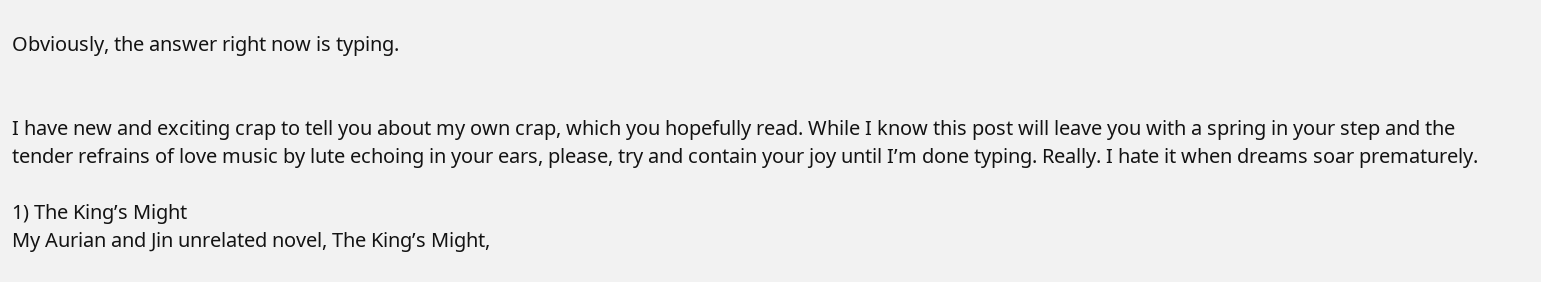Obviously, the answer right now is typing.


I have new and exciting crap to tell you about my own crap, which you hopefully read. While I know this post will leave you with a spring in your step and the tender refrains of love music by lute echoing in your ears, please, try and contain your joy until I’m done typing. Really. I hate it when dreams soar prematurely.

1) The King’s Might
My Aurian and Jin unrelated novel, The King’s Might,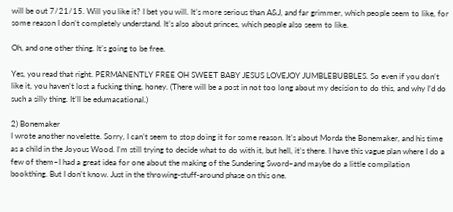will be out 7/21/15. Will you like it? I bet you will. It’s more serious than A&J, and far grimmer, which people seem to like, for some reason I don’t completely understand. It’s also about princes, which people also seem to like.

Oh, and one other thing. It’s going to be free.

Yes, you read that right. PERMANENTLY FREE OH SWEET BABY JESUS LOVEJOY JUMBLEBUBBLES. So even if you don’t like it, you haven’t lost a fucking thing, honey. (There will be a post in not too long about my decision to do this, and why I’d do such a silly thing. It’ll be edumacational.)

2) Bonemaker
I wrote another novelette. Sorry, I can’t seem to stop doing it for some reason. It’s about Morda the Bonemaker, and his time as a child in the Joyous Wood. I’m still trying to decide what to do with it, but hell, it’s there. I have this vague plan where I do a few of them–I had a great idea for one about the making of the Sundering Sword–and maybe do a little compilation bookthing. But I don’t know. Just in the throwing-stuff-around phase on this one.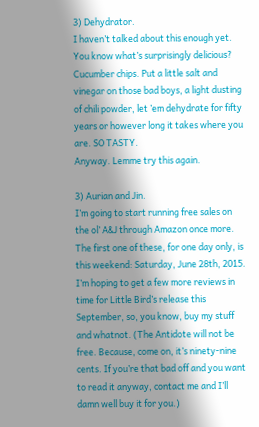3) Dehydrator.
I haven’t talked about this enough yet. You know what’s surprisingly delicious? Cucumber chips. Put a little salt and vinegar on those bad boys, a light dusting of chili powder, let ’em dehydrate for fifty years or however long it takes where you are. SO TASTY.
Anyway. Lemme try this again.

3) Aurian and Jin.
I’m going to start running free sales on the ol’ A&J through Amazon once more. The first one of these, for one day only, is this weekend: Saturday, June 28th, 2015. I’m hoping to get a few more reviews in time for Little Bird’s release this September, so, you know, buy my stuff and whatnot. (The Antidote will not be free. Because, come on, it’s ninety-nine cents. If you’re that bad off and you want to read it anyway, contact me and I’ll damn well buy it for you.)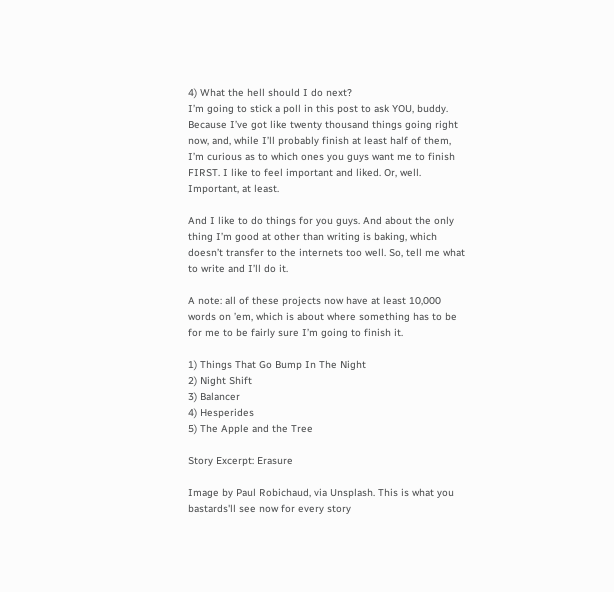4) What the hell should I do next?
I’m going to stick a poll in this post to ask YOU, buddy. Because I’ve got like twenty thousand things going right now, and, while I’ll probably finish at least half of them, I’m curious as to which ones you guys want me to finish FIRST. I like to feel important and liked. Or, well. Important, at least.

And I like to do things for you guys. And about the only thing I’m good at other than writing is baking, which doesn’t transfer to the internets too well. So, tell me what to write and I’ll do it.

A note: all of these projects now have at least 10,000 words on ’em, which is about where something has to be for me to be fairly sure I’m going to finish it.

1) Things That Go Bump In The Night
2) Night Shift
3) Balancer
4) Hesperides
5) The Apple and the Tree

Story Excerpt: Erasure

Image by Paul Robichaud, via Unsplash. This is what you bastards'll see now for every story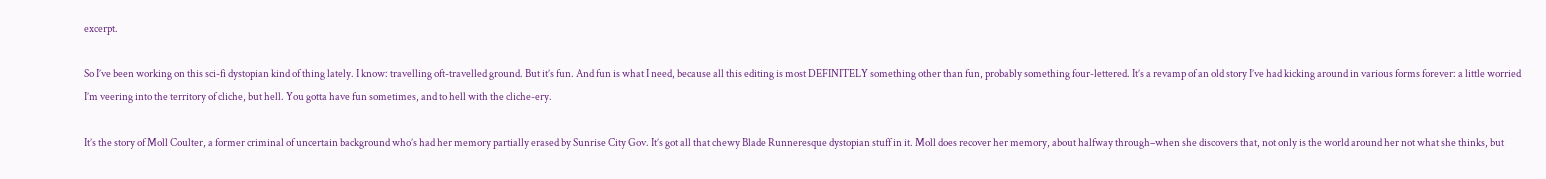excerpt.

So I’ve been working on this sci-fi dystopian kind of thing lately. I know: travelling oft-travelled ground. But it’s fun. And fun is what I need, because all this editing is most DEFINITELY something other than fun, probably something four-lettered. It’s a revamp of an old story I’ve had kicking around in various forms forever: a little worried I’m veering into the territory of cliche, but hell. You gotta have fun sometimes, and to hell with the cliche-ery.

It’s the story of Moll Coulter, a former criminal of uncertain background who’s had her memory partially erased by Sunrise City Gov. It’s got all that chewy Blade Runneresque dystopian stuff in it. Moll does recover her memory, about halfway through–when she discovers that, not only is the world around her not what she thinks, but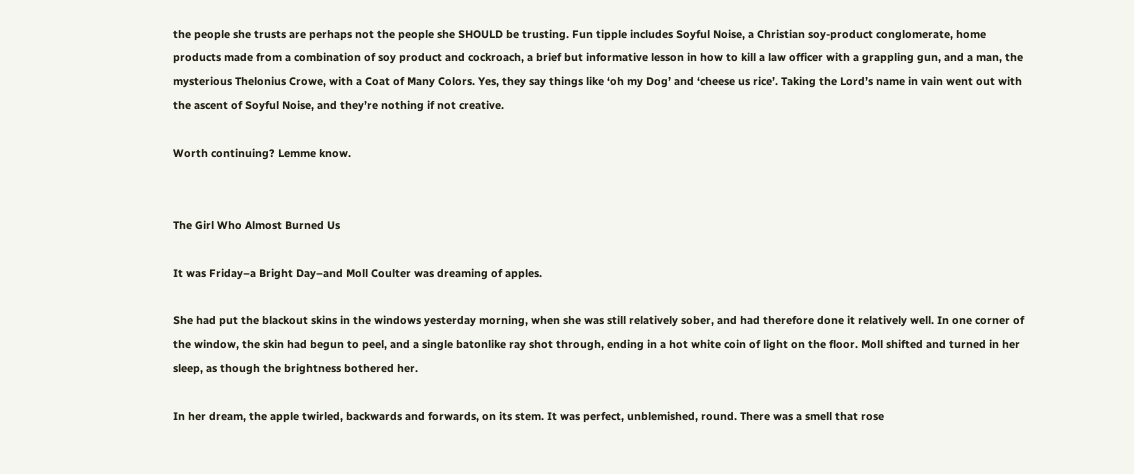the people she trusts are perhaps not the people she SHOULD be trusting. Fun tipple includes Soyful Noise, a Christian soy-product conglomerate, home products made from a combination of soy product and cockroach, a brief but informative lesson in how to kill a law officer with a grappling gun, and a man, the mysterious Thelonius Crowe, with a Coat of Many Colors. Yes, they say things like ‘oh my Dog’ and ‘cheese us rice’. Taking the Lord’s name in vain went out with the ascent of Soyful Noise, and they’re nothing if not creative.

Worth continuing? Lemme know.


The Girl Who Almost Burned Us

It was Friday–a Bright Day–and Moll Coulter was dreaming of apples.

She had put the blackout skins in the windows yesterday morning, when she was still relatively sober, and had therefore done it relatively well. In one corner of the window, the skin had begun to peel, and a single batonlike ray shot through, ending in a hot white coin of light on the floor. Moll shifted and turned in her sleep, as though the brightness bothered her.

In her dream, the apple twirled, backwards and forwards, on its stem. It was perfect, unblemished, round. There was a smell that rose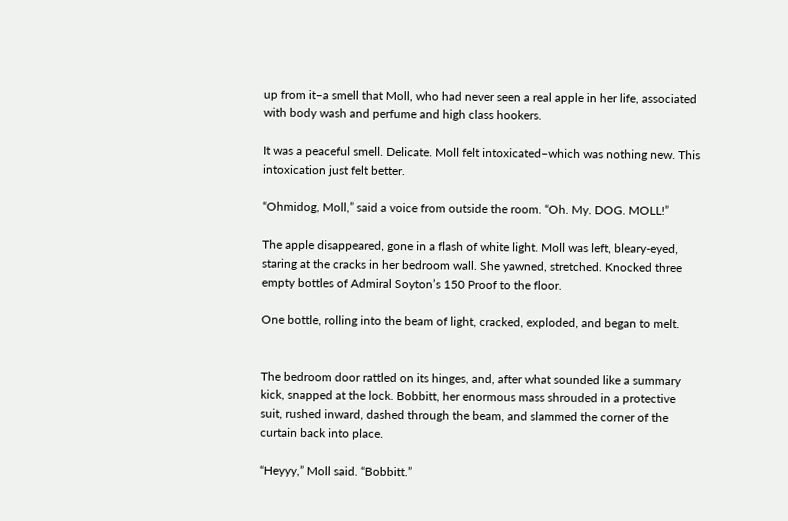up from it–a smell that Moll, who had never seen a real apple in her life, associated with body wash and perfume and high class hookers.

It was a peaceful smell. Delicate. Moll felt intoxicated–which was nothing new. This intoxication just felt better.

“Ohmidog, Moll,” said a voice from outside the room. “Oh. My. DOG. MOLL!”

The apple disappeared, gone in a flash of white light. Moll was left, bleary-eyed, staring at the cracks in her bedroom wall. She yawned, stretched. Knocked three empty bottles of Admiral Soyton’s 150 Proof to the floor.

One bottle, rolling into the beam of light, cracked, exploded, and began to melt.


The bedroom door rattled on its hinges, and, after what sounded like a summary kick, snapped at the lock. Bobbitt, her enormous mass shrouded in a protective suit, rushed inward, dashed through the beam, and slammed the corner of the curtain back into place.

“Heyyy,” Moll said. “Bobbitt.”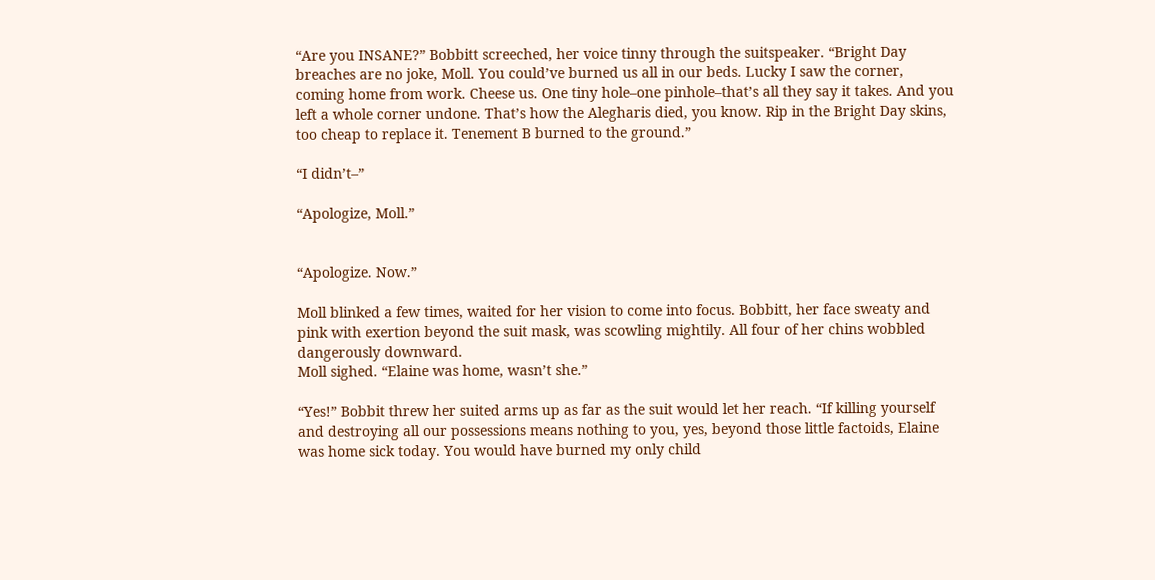“Are you INSANE?” Bobbitt screeched, her voice tinny through the suitspeaker. “Bright Day breaches are no joke, Moll. You could’ve burned us all in our beds. Lucky I saw the corner, coming home from work. Cheese us. One tiny hole–one pinhole–that’s all they say it takes. And you left a whole corner undone. That’s how the Alegharis died, you know. Rip in the Bright Day skins, too cheap to replace it. Tenement B burned to the ground.”

“I didn’t–”

“Apologize, Moll.”


“Apologize. Now.”

Moll blinked a few times, waited for her vision to come into focus. Bobbitt, her face sweaty and pink with exertion beyond the suit mask, was scowling mightily. All four of her chins wobbled dangerously downward.
Moll sighed. “Elaine was home, wasn’t she.”

“Yes!” Bobbit threw her suited arms up as far as the suit would let her reach. “If killing yourself and destroying all our possessions means nothing to you, yes, beyond those little factoids, Elaine was home sick today. You would have burned my only child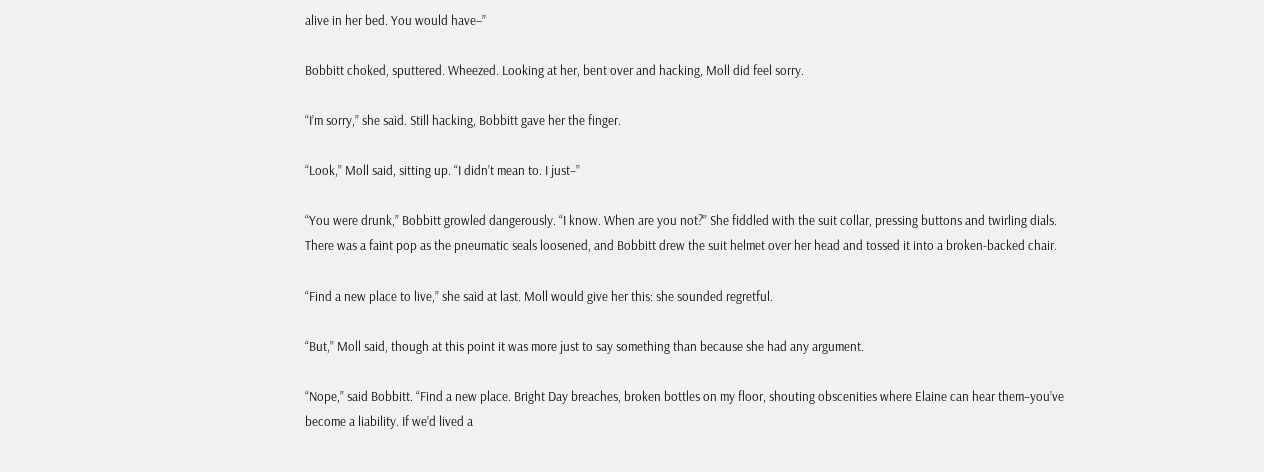alive in her bed. You would have–”

Bobbitt choked, sputtered. Wheezed. Looking at her, bent over and hacking, Moll did feel sorry.

“I’m sorry,” she said. Still hacking, Bobbitt gave her the finger.

“Look,” Moll said, sitting up. “I didn’t mean to. I just–”

“You were drunk,” Bobbitt growled dangerously. “I know. When are you not?” She fiddled with the suit collar, pressing buttons and twirling dials. There was a faint pop as the pneumatic seals loosened, and Bobbitt drew the suit helmet over her head and tossed it into a broken-backed chair.

“Find a new place to live,” she said at last. Moll would give her this: she sounded regretful.

“But,” Moll said, though at this point it was more just to say something than because she had any argument.

“Nope,” said Bobbitt. “Find a new place. Bright Day breaches, broken bottles on my floor, shouting obscenities where Elaine can hear them–you’ve become a liability. If we’d lived a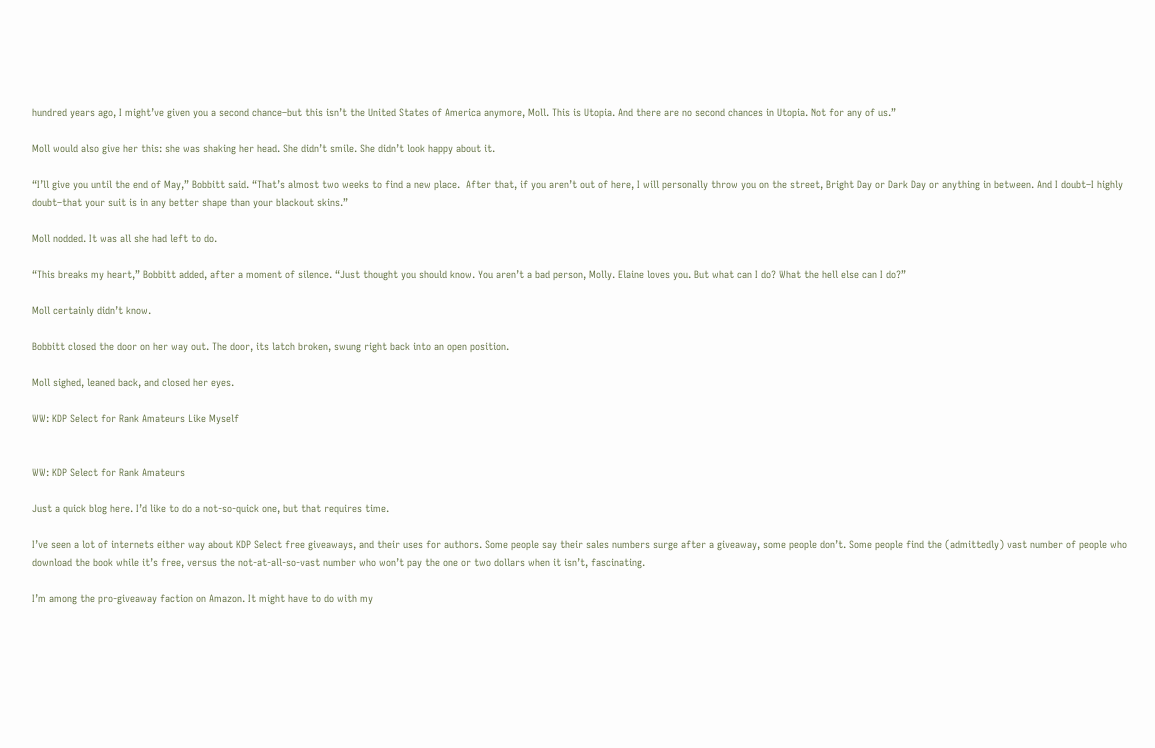hundred years ago, I might’ve given you a second chance–but this isn’t the United States of America anymore, Moll. This is Utopia. And there are no second chances in Utopia. Not for any of us.”

Moll would also give her this: she was shaking her head. She didn’t smile. She didn’t look happy about it.

“I’ll give you until the end of May,” Bobbitt said. “That’s almost two weeks to find a new place.  After that, if you aren’t out of here, I will personally throw you on the street, Bright Day or Dark Day or anything in between. And I doubt–I highly doubt–that your suit is in any better shape than your blackout skins.”

Moll nodded. It was all she had left to do.

“This breaks my heart,” Bobbitt added, after a moment of silence. “Just thought you should know. You aren’t a bad person, Molly. Elaine loves you. But what can I do? What the hell else can I do?”

Moll certainly didn’t know.

Bobbitt closed the door on her way out. The door, its latch broken, swung right back into an open position.

Moll sighed, leaned back, and closed her eyes.

WW: KDP Select for Rank Amateurs Like Myself


WW: KDP Select for Rank Amateurs

Just a quick blog here. I’d like to do a not-so-quick one, but that requires time.

I’ve seen a lot of internets either way about KDP Select free giveaways, and their uses for authors. Some people say their sales numbers surge after a giveaway, some people don’t. Some people find the (admittedly) vast number of people who download the book while it’s free, versus the not-at-all-so-vast number who won’t pay the one or two dollars when it isn’t, fascinating.

I’m among the pro-giveaway faction on Amazon. It might have to do with my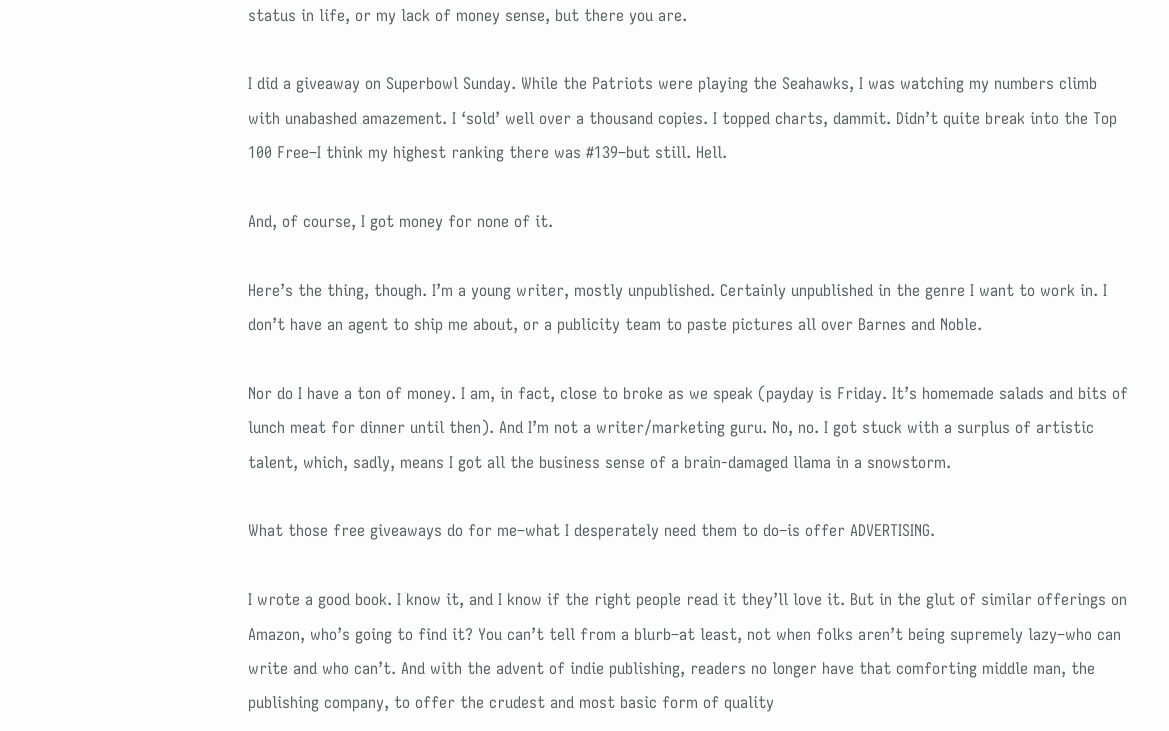status in life, or my lack of money sense, but there you are.

I did a giveaway on Superbowl Sunday. While the Patriots were playing the Seahawks, I was watching my numbers climb with unabashed amazement. I ‘sold’ well over a thousand copies. I topped charts, dammit. Didn’t quite break into the Top 100 Free–I think my highest ranking there was #139–but still. Hell.

And, of course, I got money for none of it.

Here’s the thing, though. I’m a young writer, mostly unpublished. Certainly unpublished in the genre I want to work in. I don’t have an agent to ship me about, or a publicity team to paste pictures all over Barnes and Noble.

Nor do I have a ton of money. I am, in fact, close to broke as we speak (payday is Friday. It’s homemade salads and bits of lunch meat for dinner until then). And I’m not a writer/marketing guru. No, no. I got stuck with a surplus of artistic talent, which, sadly, means I got all the business sense of a brain-damaged llama in a snowstorm.

What those free giveaways do for me–what I desperately need them to do–is offer ADVERTISING.

I wrote a good book. I know it, and I know if the right people read it they’ll love it. But in the glut of similar offerings on Amazon, who’s going to find it? You can’t tell from a blurb–at least, not when folks aren’t being supremely lazy–who can write and who can’t. And with the advent of indie publishing, readers no longer have that comforting middle man, the publishing company, to offer the crudest and most basic form of quality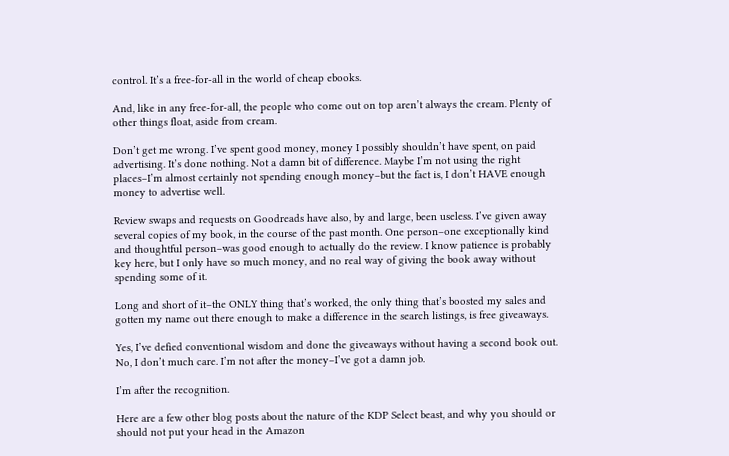control. It’s a free-for-all in the world of cheap ebooks.

And, like in any free-for-all, the people who come out on top aren’t always the cream. Plenty of other things float, aside from cream.

Don’t get me wrong. I’ve spent good money, money I possibly shouldn’t have spent, on paid advertising. It’s done nothing. Not a damn bit of difference. Maybe I’m not using the right places–I’m almost certainly not spending enough money–but the fact is, I don’t HAVE enough money to advertise well.

Review swaps and requests on Goodreads have also, by and large, been useless. I’ve given away several copies of my book, in the course of the past month. One person–one exceptionally kind and thoughtful person–was good enough to actually do the review. I know patience is probably key here, but I only have so much money, and no real way of giving the book away without spending some of it.

Long and short of it–the ONLY thing that’s worked, the only thing that’s boosted my sales and gotten my name out there enough to make a difference in the search listings, is free giveaways.

Yes, I’ve defied conventional wisdom and done the giveaways without having a second book out. No, I don’t much care. I’m not after the money–I’ve got a damn job.

I’m after the recognition.

Here are a few other blog posts about the nature of the KDP Select beast, and why you should or should not put your head in the Amazon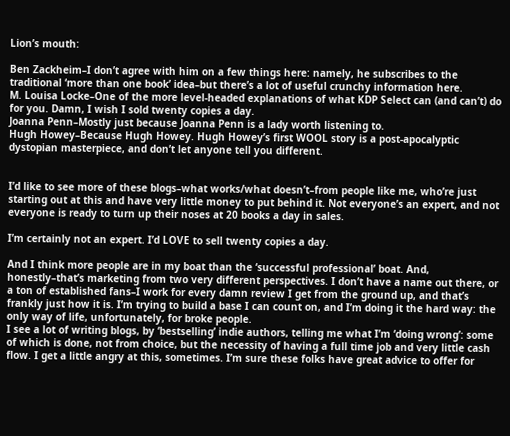Lion’s mouth:

Ben Zackheim–I don’t agree with him on a few things here: namely, he subscribes to the traditional ‘more than one book’ idea–but there’s a lot of useful crunchy information here.
M. Louisa Locke–One of the more level-headed explanations of what KDP Select can (and can’t) do for you. Damn, I wish I sold twenty copies a day.
Joanna Penn–Mostly just because Joanna Penn is a lady worth listening to.
Hugh Howey–Because Hugh Howey. Hugh Howey’s first WOOL story is a post-apocalyptic dystopian masterpiece, and don’t let anyone tell you different.


I’d like to see more of these blogs–what works/what doesn’t–from people like me, who’re just starting out at this and have very little money to put behind it. Not everyone’s an expert, and not everyone is ready to turn up their noses at 20 books a day in sales.

I’m certainly not an expert. I’d LOVE to sell twenty copies a day.

And I think more people are in my boat than the ‘successful professional’ boat. And, honestly–that’s marketing from two very different perspectives. I don’t have a name out there, or a ton of established fans–I work for every damn review I get from the ground up, and that’s frankly just how it is. I’m trying to build a base I can count on, and I’m doing it the hard way: the only way of life, unfortunately, for broke people.
I see a lot of writing blogs, by ‘bestselling’ indie authors, telling me what I’m ‘doing wrong’: some of which is done, not from choice, but the necessity of having a full time job and very little cash flow. I get a little angry at this, sometimes. I’m sure these folks have great advice to offer for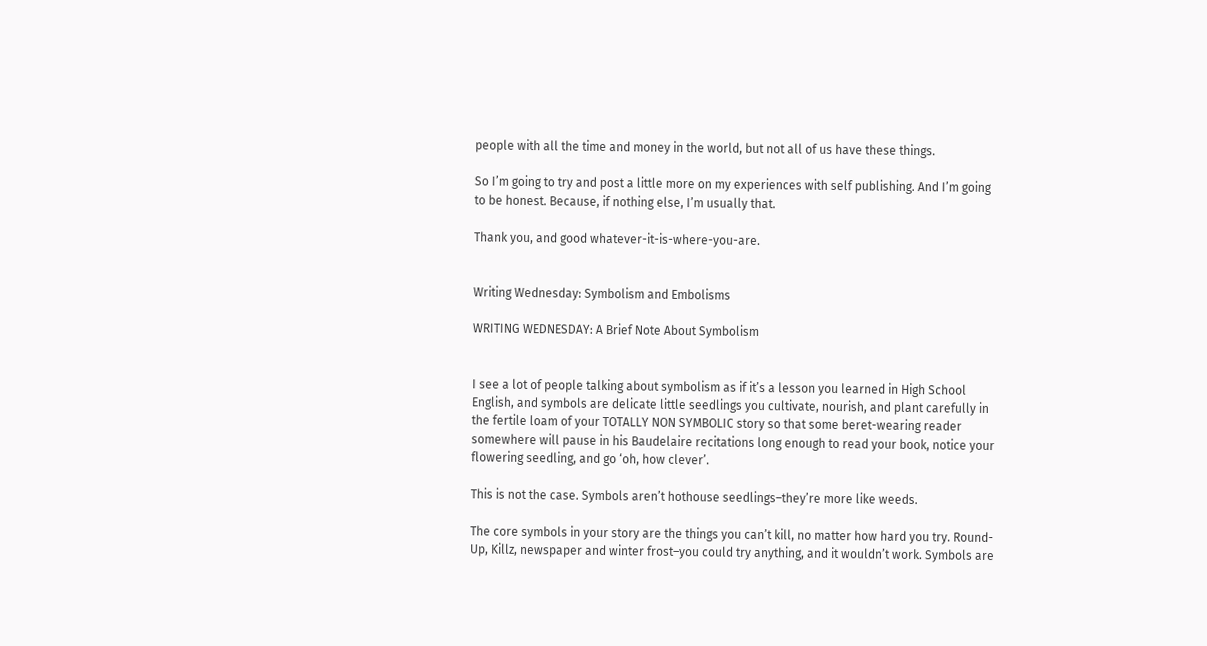people with all the time and money in the world, but not all of us have these things.

So I’m going to try and post a little more on my experiences with self publishing. And I’m going to be honest. Because, if nothing else, I’m usually that.

Thank you, and good whatever-it-is-where-you-are.


Writing Wednesday: Symbolism and Embolisms

WRITING WEDNESDAY: A Brief Note About Symbolism


I see a lot of people talking about symbolism as if it’s a lesson you learned in High School English, and symbols are delicate little seedlings you cultivate, nourish, and plant carefully in the fertile loam of your TOTALLY NON SYMBOLIC story so that some beret-wearing reader somewhere will pause in his Baudelaire recitations long enough to read your book, notice your flowering seedling, and go ‘oh, how clever’.

This is not the case. Symbols aren’t hothouse seedlings–they’re more like weeds.

The core symbols in your story are the things you can’t kill, no matter how hard you try. Round-Up, Killz, newspaper and winter frost–you could try anything, and it wouldn’t work. Symbols are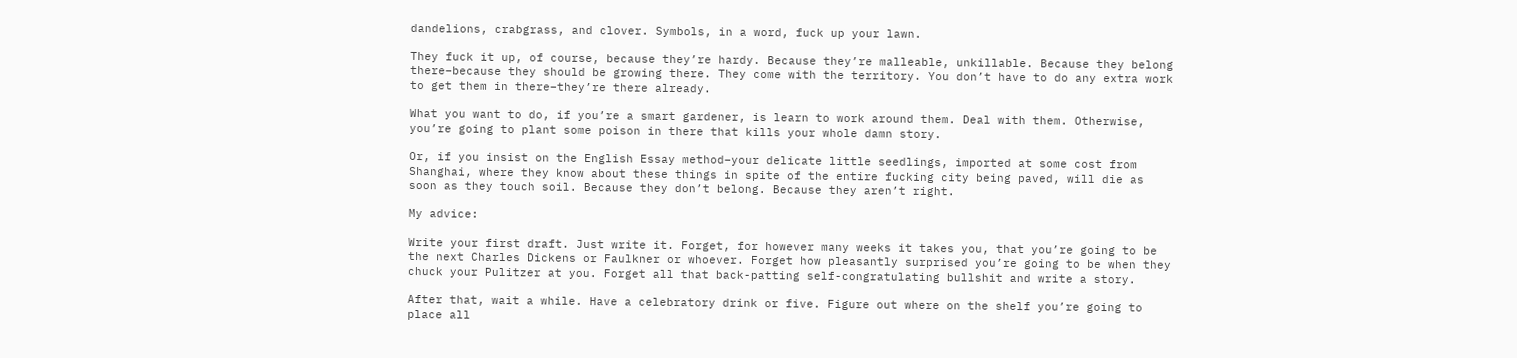dandelions, crabgrass, and clover. Symbols, in a word, fuck up your lawn.

They fuck it up, of course, because they’re hardy. Because they’re malleable, unkillable. Because they belong there–because they should be growing there. They come with the territory. You don’t have to do any extra work to get them in there–they’re there already.

What you want to do, if you’re a smart gardener, is learn to work around them. Deal with them. Otherwise, you’re going to plant some poison in there that kills your whole damn story.

Or, if you insist on the English Essay method–your delicate little seedlings, imported at some cost from Shanghai, where they know about these things in spite of the entire fucking city being paved, will die as soon as they touch soil. Because they don’t belong. Because they aren’t right.

My advice:

Write your first draft. Just write it. Forget, for however many weeks it takes you, that you’re going to be the next Charles Dickens or Faulkner or whoever. Forget how pleasantly surprised you’re going to be when they chuck your Pulitzer at you. Forget all that back-patting self-congratulating bullshit and write a story.

After that, wait a while. Have a celebratory drink or five. Figure out where on the shelf you’re going to place all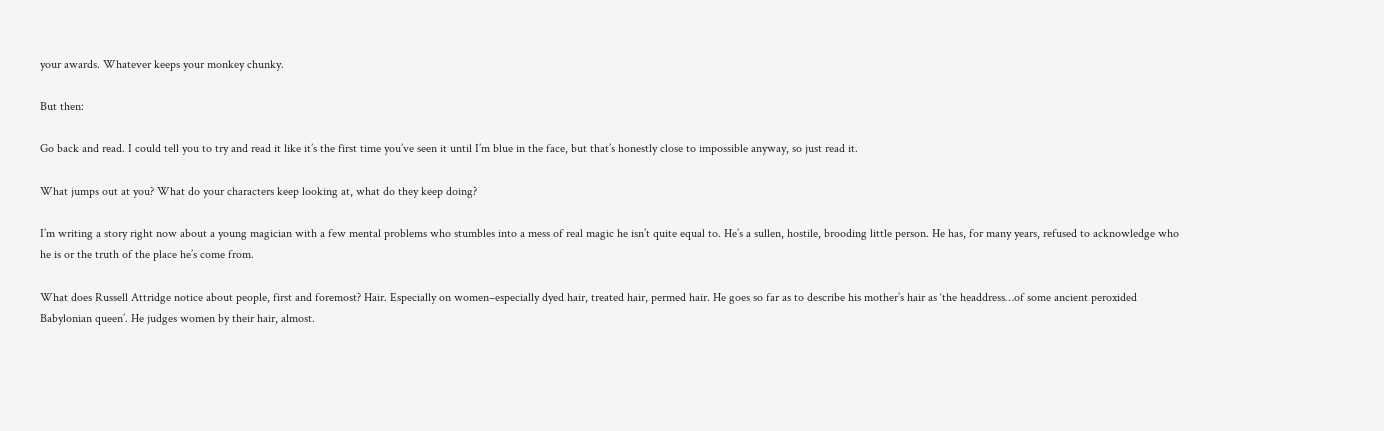your awards. Whatever keeps your monkey chunky.

But then:

Go back and read. I could tell you to try and read it like it’s the first time you’ve seen it until I’m blue in the face, but that’s honestly close to impossible anyway, so just read it.

What jumps out at you? What do your characters keep looking at, what do they keep doing?

I’m writing a story right now about a young magician with a few mental problems who stumbles into a mess of real magic he isn’t quite equal to. He’s a sullen, hostile, brooding little person. He has, for many years, refused to acknowledge who he is or the truth of the place he’s come from.

What does Russell Attridge notice about people, first and foremost? Hair. Especially on women–especially dyed hair, treated hair, permed hair. He goes so far as to describe his mother’s hair as ‘the headdress…of some ancient peroxided Babylonian queen’. He judges women by their hair, almost.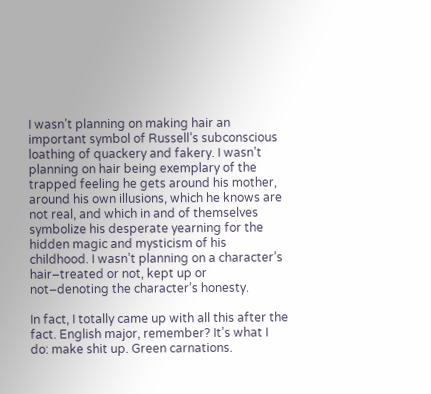I wasn’t planning on making hair an important symbol of Russell’s subconscious loathing of quackery and fakery. I wasn’t planning on hair being exemplary of the trapped feeling he gets around his mother, around his own illusions, which he knows are not real, and which in and of themselves symbolize his desperate yearning for the hidden magic and mysticism of his childhood. I wasn’t planning on a character’s hair–treated or not, kept up or not–denoting the character’s honesty.

In fact, I totally came up with all this after the fact. English major, remember? It’s what I do: make shit up. Green carnations.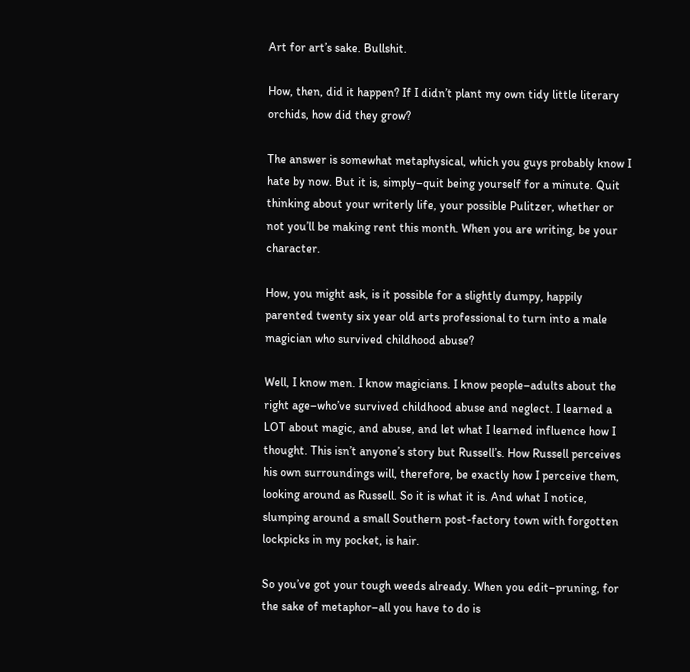Art for art’s sake. Bullshit.

How, then, did it happen? If I didn’t plant my own tidy little literary orchids, how did they grow?

The answer is somewhat metaphysical, which you guys probably know I hate by now. But it is, simply–quit being yourself for a minute. Quit thinking about your writerly life, your possible Pulitzer, whether or not you’ll be making rent this month. When you are writing, be your character.

How, you might ask, is it possible for a slightly dumpy, happily parented twenty six year old arts professional to turn into a male magician who survived childhood abuse?

Well, I know men. I know magicians. I know people–adults about the right age–who’ve survived childhood abuse and neglect. I learned a LOT about magic, and abuse, and let what I learned influence how I thought. This isn’t anyone’s story but Russell’s. How Russell perceives his own surroundings will, therefore, be exactly how I perceive them, looking around as Russell. So it is what it is. And what I notice, slumping around a small Southern post-factory town with forgotten lockpicks in my pocket, is hair.

So you’ve got your tough weeds already. When you edit–pruning, for the sake of metaphor–all you have to do is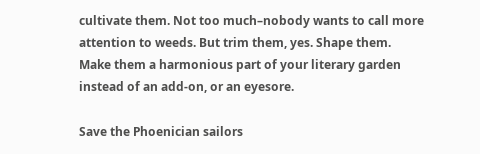cultivate them. Not too much–nobody wants to call more attention to weeds. But trim them, yes. Shape them. Make them a harmonious part of your literary garden instead of an add-on, or an eyesore.

Save the Phoenician sailors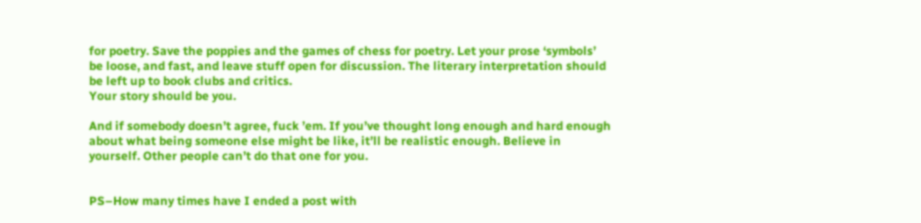for poetry. Save the poppies and the games of chess for poetry. Let your prose ‘symbols’ be loose, and fast, and leave stuff open for discussion. The literary interpretation should be left up to book clubs and critics.
Your story should be you.

And if somebody doesn’t agree, fuck ’em. If you’ve thought long enough and hard enough about what being someone else might be like, it’ll be realistic enough. Believe in yourself. Other people can’t do that one for you.


PS–How many times have I ended a post with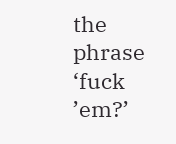the phrase ‘fuck ’em?’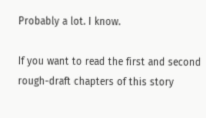Probably a lot. I know.

If you want to read the first and second rough-draft chapters of this story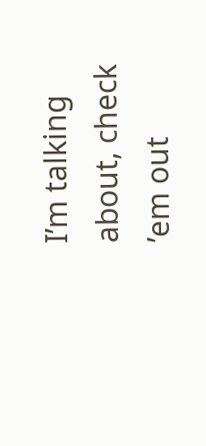I’m talking about, check ’em out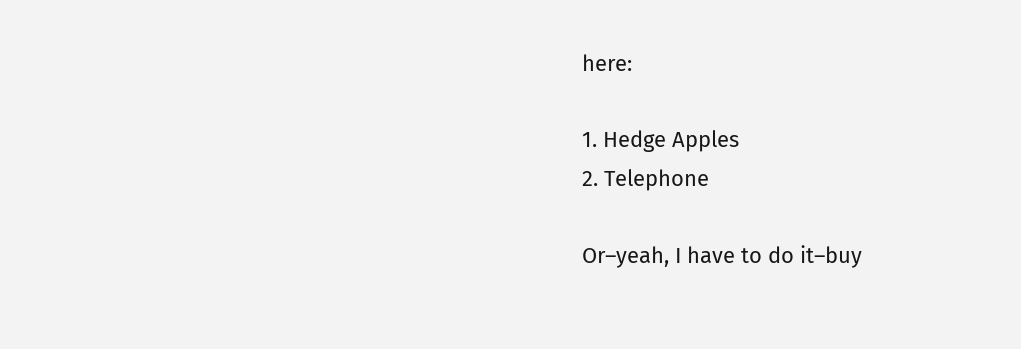here:

1. Hedge Apples
2. Telephone

Or–yeah, I have to do it–buy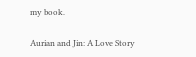my book.

Aurian and Jin: A Love Story